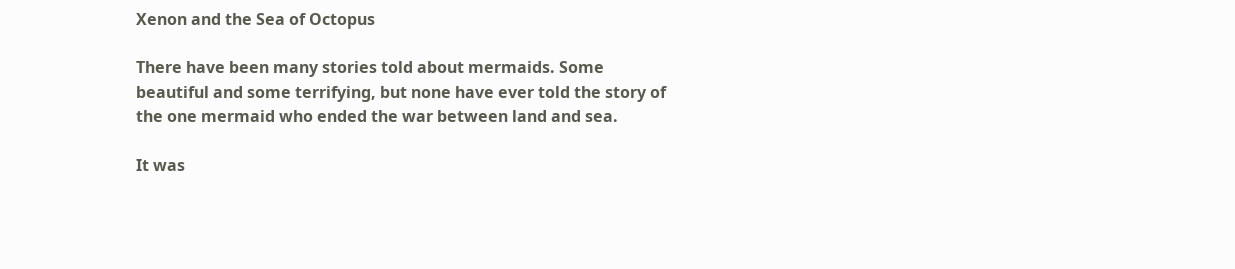Xenon and the Sea of Octopus

There have been many stories told about mermaids. Some beautiful and some terrifying, but none have ever told the story of the one mermaid who ended the war between land and sea.

It was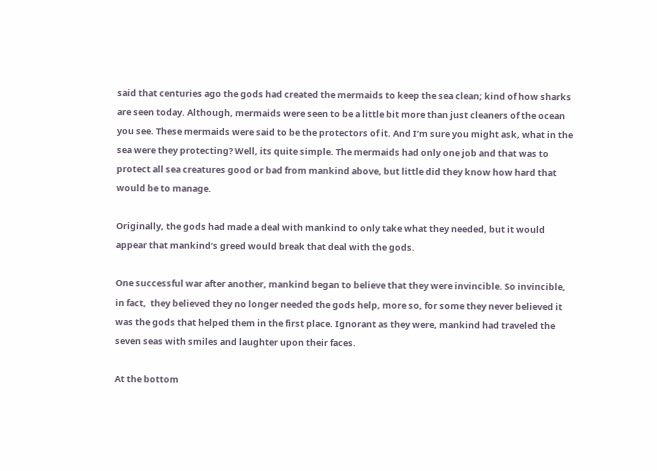said that centuries ago the gods had created the mermaids to keep the sea clean; kind of how sharks are seen today. Although, mermaids were seen to be a little bit more than just cleaners of the ocean you see. These mermaids were said to be the protectors of it. And I’m sure you might ask, what in the sea were they protecting? Well, its quite simple. The mermaids had only one job and that was to protect all sea creatures good or bad from mankind above, but little did they know how hard that would be to manage.

Originally, the gods had made a deal with mankind to only take what they needed, but it would appear that mankind’s greed would break that deal with the gods.

One successful war after another, mankind began to believe that they were invincible. So invincible, in fact,  they believed they no longer needed the gods help, more so, for some they never believed it was the gods that helped them in the first place. Ignorant as they were, mankind had traveled the seven seas with smiles and laughter upon their faces.

At the bottom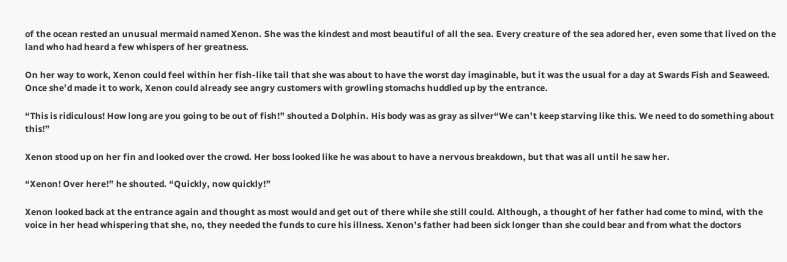of the ocean rested an unusual mermaid named Xenon. She was the kindest and most beautiful of all the sea. Every creature of the sea adored her, even some that lived on the land who had heard a few whispers of her greatness.

On her way to work, Xenon could feel within her fish-like tail that she was about to have the worst day imaginable, but it was the usual for a day at Swards Fish and Seaweed. Once she’d made it to work, Xenon could already see angry customers with growling stomachs huddled up by the entrance.

“This is ridiculous! How long are you going to be out of fish!” shouted a Dolphin. His body was as gray as silver“We can’t keep starving like this. We need to do something about this!”

Xenon stood up on her fin and looked over the crowd. Her boss looked like he was about to have a nervous breakdown, but that was all until he saw her.

“Xenon! Over here!” he shouted. “Quickly, now quickly!”

Xenon looked back at the entrance again and thought as most would and get out of there while she still could. Although, a thought of her father had come to mind, with the voice in her head whispering that she, no, they needed the funds to cure his illness. Xenon’s father had been sick longer than she could bear and from what the doctors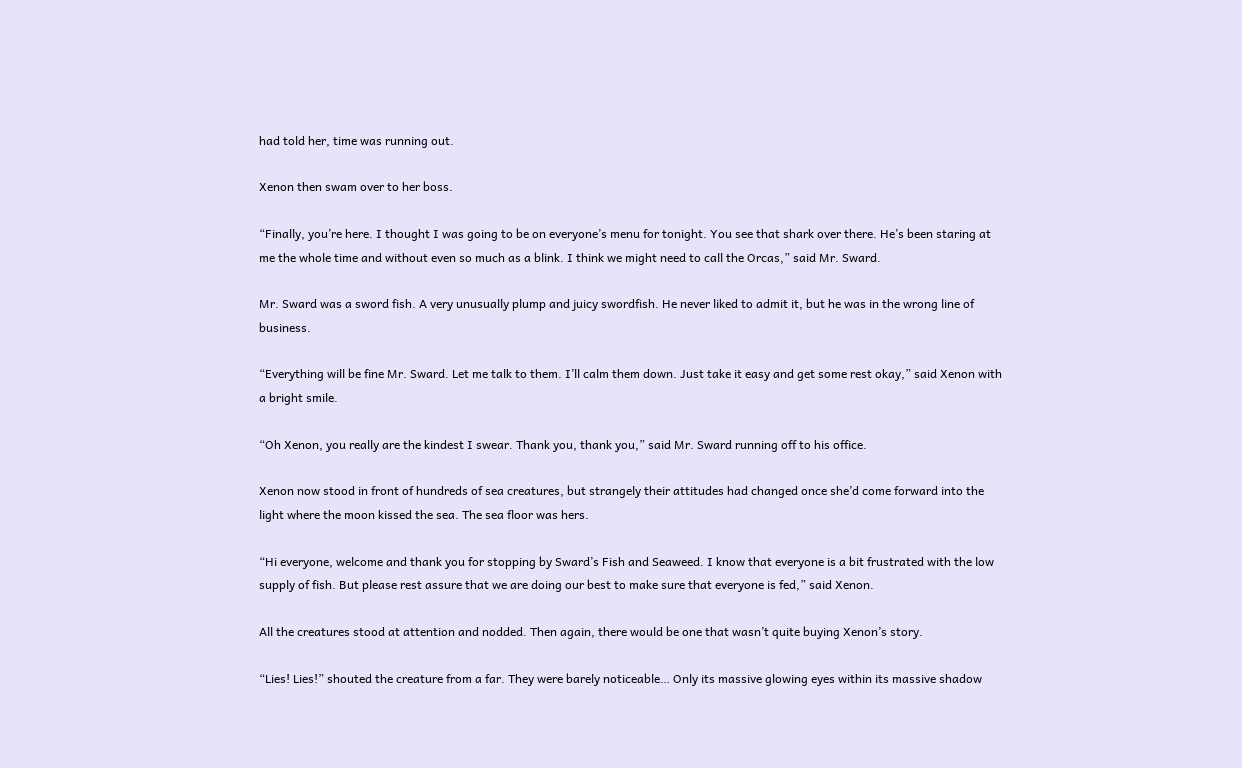had told her, time was running out.

Xenon then swam over to her boss.

“Finally, you’re here. I thought I was going to be on everyone’s menu for tonight. You see that shark over there. He’s been staring at me the whole time and without even so much as a blink. I think we might need to call the Orcas,” said Mr. Sward.

Mr. Sward was a sword fish. A very unusually plump and juicy swordfish. He never liked to admit it, but he was in the wrong line of business.

“Everything will be fine Mr. Sward. Let me talk to them. I’ll calm them down. Just take it easy and get some rest okay,” said Xenon with a bright smile.

“Oh Xenon, you really are the kindest I swear. Thank you, thank you,” said Mr. Sward running off to his office.

Xenon now stood in front of hundreds of sea creatures, but strangely their attitudes had changed once she’d come forward into the light where the moon kissed the sea. The sea floor was hers.

“Hi everyone, welcome and thank you for stopping by Sward’s Fish and Seaweed. I know that everyone is a bit frustrated with the low supply of fish. But please rest assure that we are doing our best to make sure that everyone is fed,” said Xenon.

All the creatures stood at attention and nodded. Then again, there would be one that wasn’t quite buying Xenon’s story.

“Lies! Lies!” shouted the creature from a far. They were barely noticeable… Only its massive glowing eyes within its massive shadow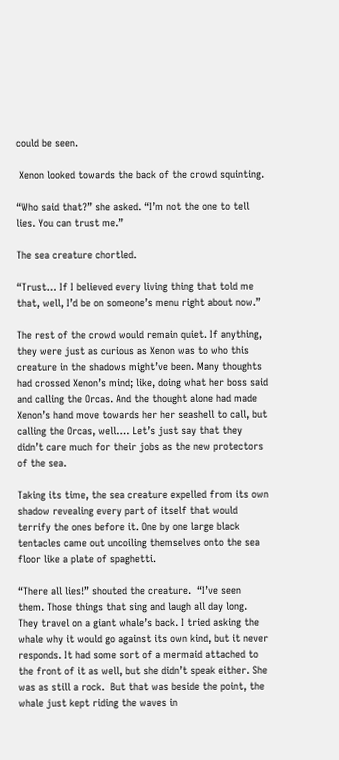could be seen.

 Xenon looked towards the back of the crowd squinting.

“Who said that?” she asked. “I’m not the one to tell lies. You can trust me.”

The sea creature chortled.

“Trust… If I believed every living thing that told me that, well, I’d be on someone’s menu right about now.”

The rest of the crowd would remain quiet. If anything, they were just as curious as Xenon was to who this creature in the shadows might’ve been. Many thoughts had crossed Xenon’s mind; like, doing what her boss said and calling the Orcas. And the thought alone had made Xenon’s hand move towards her her seashell to call, but calling the Orcas, well…. Let’s just say that they didn’t care much for their jobs as the new protectors of the sea.

Taking its time, the sea creature expelled from its own shadow revealing every part of itself that would terrify the ones before it. One by one large black tentacles came out uncoiling themselves onto the sea floor like a plate of spaghetti.

“There all lies!” shouted the creature.  “I’ve seen them. Those things that sing and laugh all day long. They travel on a giant whale’s back. I tried asking the whale why it would go against its own kind, but it never responds. It had some sort of a mermaid attached to the front of it as well, but she didn’t speak either. She was as still a rock.  But that was beside the point, the whale just kept riding the waves in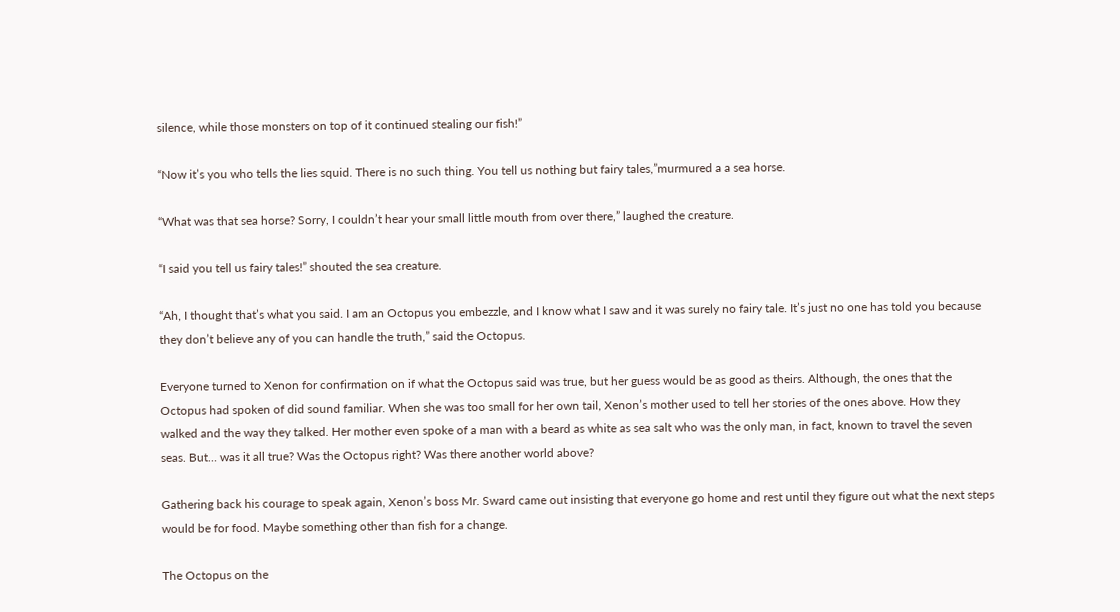silence, while those monsters on top of it continued stealing our fish!”

“Now it’s you who tells the lies squid. There is no such thing. You tell us nothing but fairy tales,”murmured a a sea horse.

“What was that sea horse? Sorry, I couldn’t hear your small little mouth from over there,” laughed the creature.

“I said you tell us fairy tales!” shouted the sea creature.

“Ah, I thought that’s what you said. I am an Octopus you embezzle, and I know what I saw and it was surely no fairy tale. It’s just no one has told you because they don’t believe any of you can handle the truth,” said the Octopus.

Everyone turned to Xenon for confirmation on if what the Octopus said was true, but her guess would be as good as theirs. Although, the ones that the Octopus had spoken of did sound familiar. When she was too small for her own tail, Xenon’s mother used to tell her stories of the ones above. How they walked and the way they talked. Her mother even spoke of a man with a beard as white as sea salt who was the only man, in fact, known to travel the seven seas. But… was it all true? Was the Octopus right? Was there another world above?

Gathering back his courage to speak again, Xenon’s boss Mr. Sward came out insisting that everyone go home and rest until they figure out what the next steps would be for food. Maybe something other than fish for a change.

The Octopus on the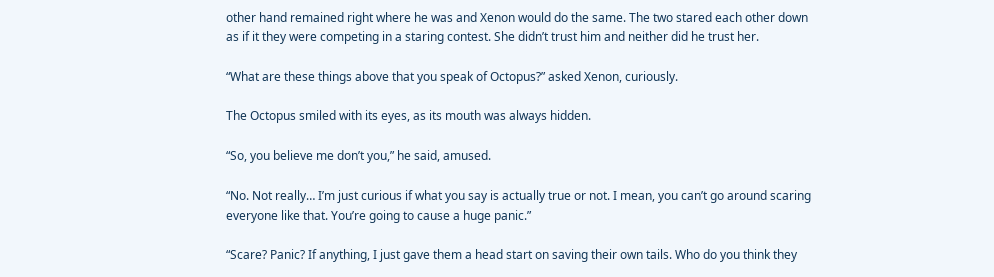other hand remained right where he was and Xenon would do the same. The two stared each other down as if it they were competing in a staring contest. She didn’t trust him and neither did he trust her.

“What are these things above that you speak of Octopus?” asked Xenon, curiously.

The Octopus smiled with its eyes, as its mouth was always hidden.

“So, you believe me don’t you,” he said, amused.

“No. Not really… I’m just curious if what you say is actually true or not. I mean, you can’t go around scaring everyone like that. You’re going to cause a huge panic.”

“Scare? Panic? If anything, I just gave them a head start on saving their own tails. Who do you think they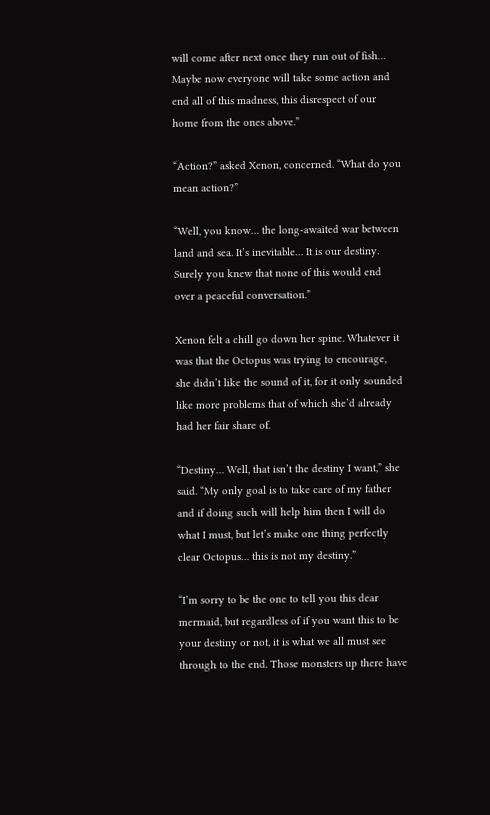will come after next once they run out of fish… Maybe now everyone will take some action and end all of this madness, this disrespect of our home from the ones above.”

“Action?” asked Xenon, concerned. “What do you mean action?”

“Well, you know… the long-awaited war between land and sea. It’s inevitable… It is our destiny. Surely you knew that none of this would end over a peaceful conversation.”

Xenon felt a chill go down her spine. Whatever it was that the Octopus was trying to encourage, she didn’t like the sound of it, for it only sounded like more problems that of which she’d already had her fair share of.

“Destiny… Well, that isn’t the destiny I want,” she said. “My only goal is to take care of my father and if doing such will help him then I will do what I must, but let’s make one thing perfectly clear Octopus… this is not my destiny.”

“I’m sorry to be the one to tell you this dear mermaid, but regardless of if you want this to be your destiny or not, it is what we all must see through to the end. Those monsters up there have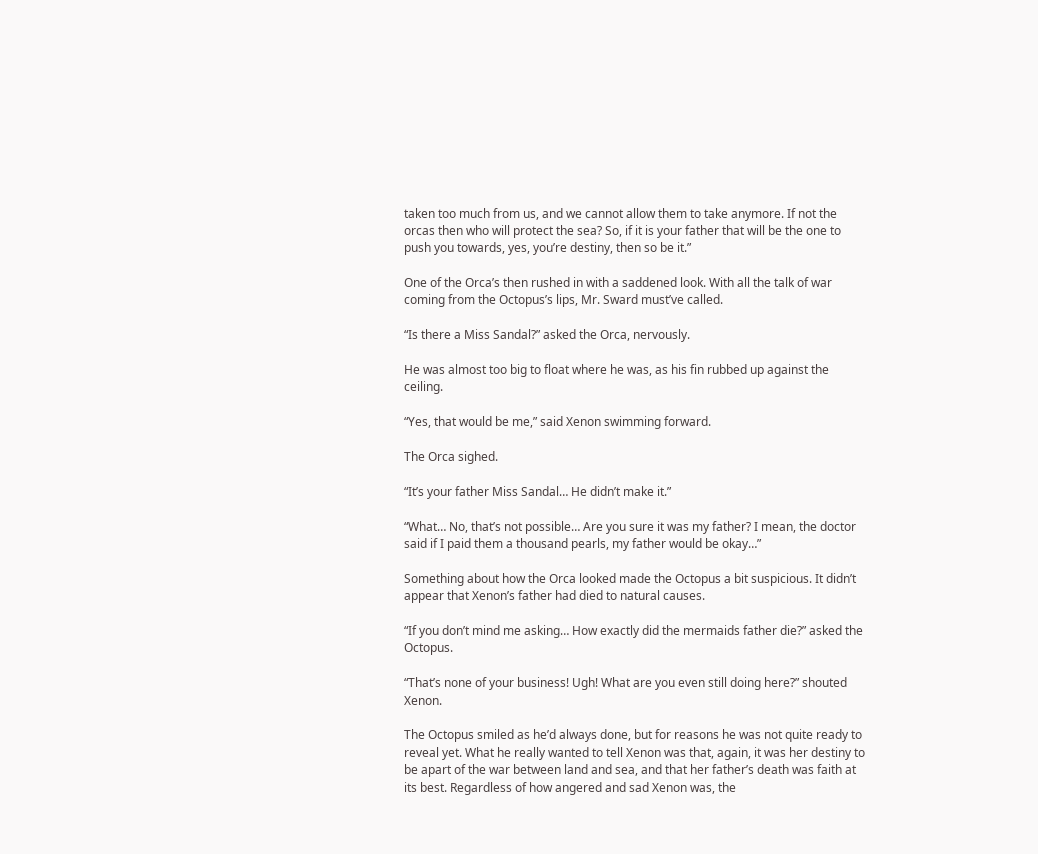taken too much from us, and we cannot allow them to take anymore. If not the orcas then who will protect the sea? So, if it is your father that will be the one to push you towards, yes, you’re destiny, then so be it.”

One of the Orca’s then rushed in with a saddened look. With all the talk of war coming from the Octopus’s lips, Mr. Sward must’ve called.

“Is there a Miss Sandal?” asked the Orca, nervously.

He was almost too big to float where he was, as his fin rubbed up against the ceiling.

“Yes, that would be me,” said Xenon swimming forward.

The Orca sighed.

“It’s your father Miss Sandal… He didn’t make it.”

“What… No, that’s not possible… Are you sure it was my father? I mean, the doctor said if I paid them a thousand pearls, my father would be okay…”

Something about how the Orca looked made the Octopus a bit suspicious. It didn’t appear that Xenon’s father had died to natural causes.

“If you don’t mind me asking… How exactly did the mermaids father die?” asked the Octopus.

“That’s none of your business! Ugh! What are you even still doing here?” shouted Xenon.

The Octopus smiled as he’d always done, but for reasons he was not quite ready to reveal yet. What he really wanted to tell Xenon was that, again, it was her destiny to be apart of the war between land and sea, and that her father’s death was faith at its best. Regardless of how angered and sad Xenon was, the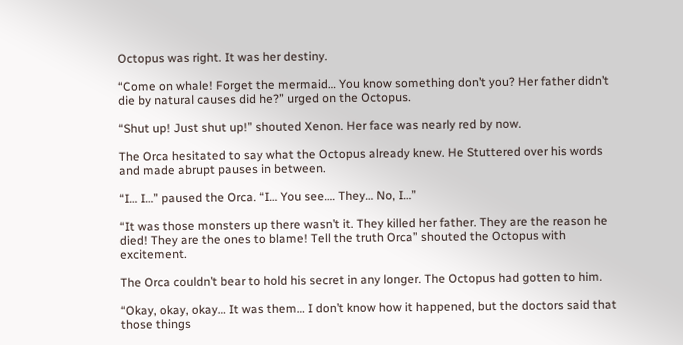Octopus was right. It was her destiny.

“Come on whale! Forget the mermaid… You know something don’t you? Her father didn’t die by natural causes did he?” urged on the Octopus.

“Shut up! Just shut up!” shouted Xenon. Her face was nearly red by now.

The Orca hesitated to say what the Octopus already knew. He Stuttered over his words and made abrupt pauses in between.

“I… I…” paused the Orca. “I… You see…. They… No, I…”

“It was those monsters up there wasn’t it. They killed her father. They are the reason he died! They are the ones to blame! Tell the truth Orca” shouted the Octopus with excitement.

The Orca couldn’t bear to hold his secret in any longer. The Octopus had gotten to him.

“Okay, okay, okay… It was them… I don’t know how it happened, but the doctors said that those things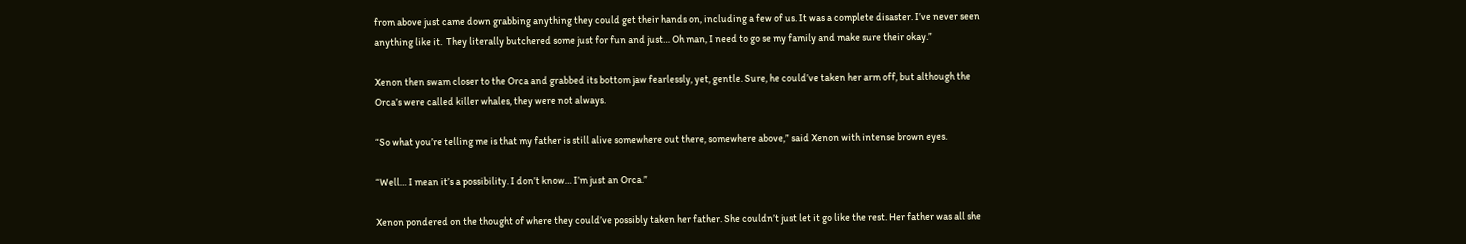from above just came down grabbing anything they could get their hands on, including a few of us. It was a complete disaster. I’ve never seen anything like it.  They literally butchered some just for fun and just… Oh man, I need to go se my family and make sure their okay.”

Xenon then swam closer to the Orca and grabbed its bottom jaw fearlessly, yet, gentle. Sure, he could’ve taken her arm off, but although the Orca’s were called killer whales, they were not always.

“So what you’re telling me is that my father is still alive somewhere out there, somewhere above,” said Xenon with intense brown eyes.

“Well… I mean it’s a possibility. I don’t know… I’m just an Orca.”

Xenon pondered on the thought of where they could’ve possibly taken her father. She couldn’t just let it go like the rest. Her father was all she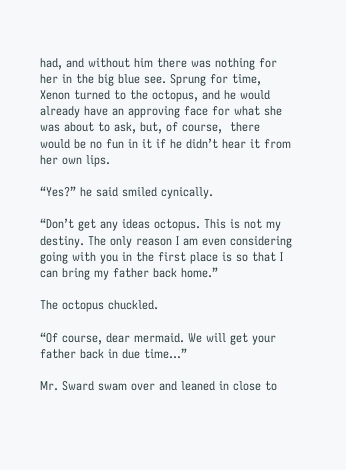had, and without him there was nothing for her in the big blue see. Sprung for time, Xenon turned to the octopus, and he would already have an approving face for what she was about to ask, but, of course,  there would be no fun in it if he didn’t hear it from her own lips.

“Yes?” he said smiled cynically.

“Don’t get any ideas octopus. This is not my destiny. The only reason I am even considering going with you in the first place is so that I can bring my father back home.”

The octopus chuckled.

“Of course, dear mermaid. We will get your father back in due time…”

Mr. Sward swam over and leaned in close to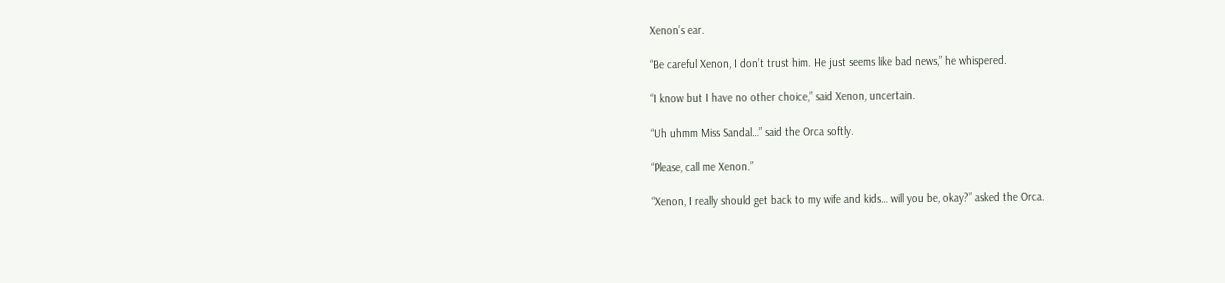Xenon’s ear.

“Be careful Xenon, I don’t trust him. He just seems like bad news,” he whispered.

“I know but I have no other choice,” said Xenon, uncertain.

“Uh uhmm Miss Sandal…” said the Orca softly.

“Please, call me Xenon.”

“Xenon, I really should get back to my wife and kids… will you be, okay?” asked the Orca.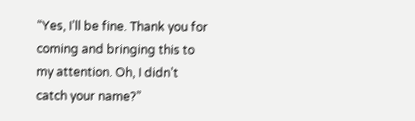“Yes, I’ll be fine. Thank you for coming and bringing this to my attention. Oh, I didn’t catch your name?”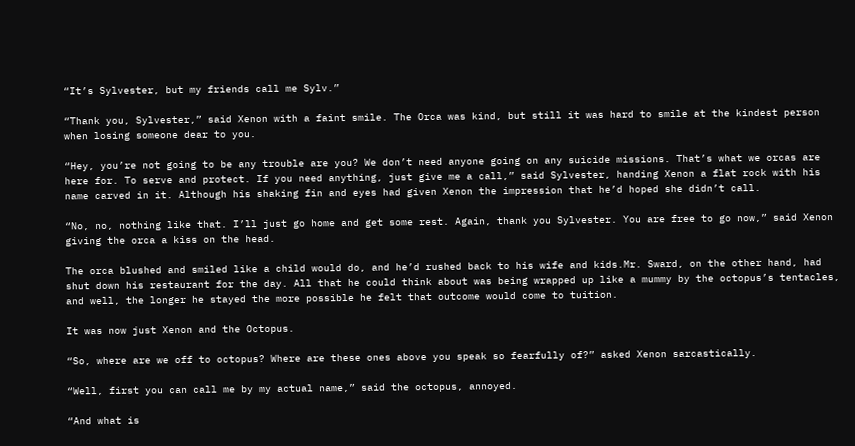“It’s Sylvester, but my friends call me Sylv.”

“Thank you, Sylvester,” said Xenon with a faint smile. The Orca was kind, but still it was hard to smile at the kindest person when losing someone dear to you.

“Hey, you’re not going to be any trouble are you? We don’t need anyone going on any suicide missions. That’s what we orcas are here for. To serve and protect. If you need anything, just give me a call,” said Sylvester, handing Xenon a flat rock with his name carved in it. Although his shaking fin and eyes had given Xenon the impression that he’d hoped she didn’t call.

“No, no, nothing like that. I’ll just go home and get some rest. Again, thank you Sylvester. You are free to go now,” said Xenon giving the orca a kiss on the head.

The orca blushed and smiled like a child would do, and he’d rushed back to his wife and kids.Mr. Sward, on the other hand, had shut down his restaurant for the day. All that he could think about was being wrapped up like a mummy by the octopus’s tentacles, and well, the longer he stayed the more possible he felt that outcome would come to tuition.

It was now just Xenon and the Octopus.

“So, where are we off to octopus? Where are these ones above you speak so fearfully of?” asked Xenon sarcastically.

“Well, first you can call me by my actual name,” said the octopus, annoyed.

“And what is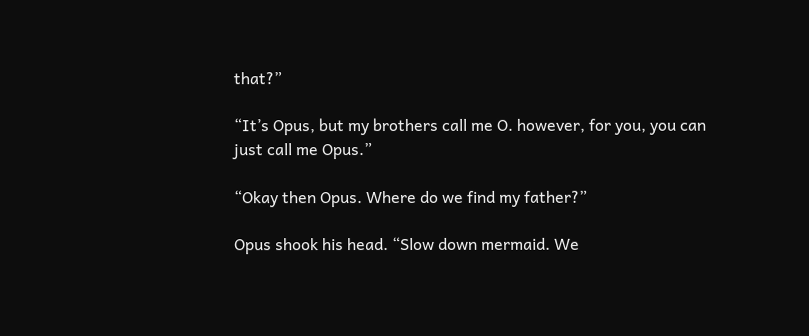that?”

“It’s Opus, but my brothers call me O. however, for you, you can just call me Opus.”

“Okay then Opus. Where do we find my father?”

Opus shook his head. “Slow down mermaid. We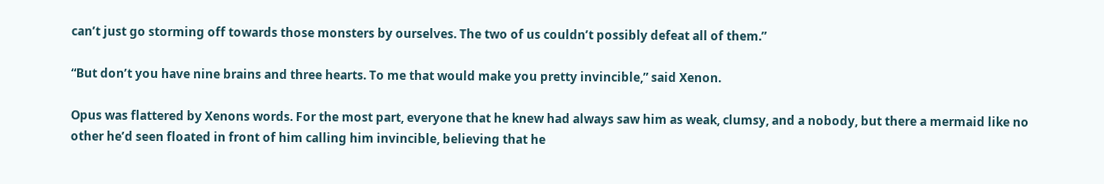can’t just go storming off towards those monsters by ourselves. The two of us couldn’t possibly defeat all of them.”

“But don’t you have nine brains and three hearts. To me that would make you pretty invincible,” said Xenon.

Opus was flattered by Xenons words. For the most part, everyone that he knew had always saw him as weak, clumsy, and a nobody, but there a mermaid like no other he’d seen floated in front of him calling him invincible, believing that he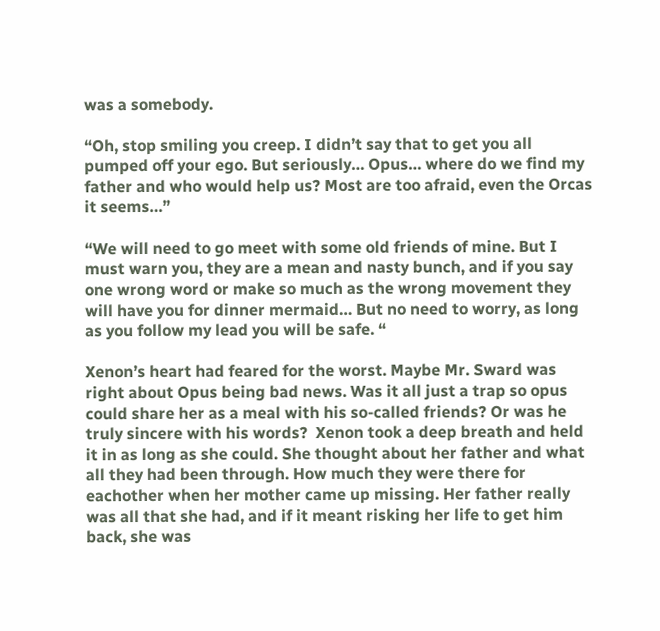was a somebody.

“Oh, stop smiling you creep. I didn’t say that to get you all pumped off your ego. But seriously… Opus… where do we find my father and who would help us? Most are too afraid, even the Orcas it seems…”

“We will need to go meet with some old friends of mine. But I must warn you, they are a mean and nasty bunch, and if you say one wrong word or make so much as the wrong movement they will have you for dinner mermaid… But no need to worry, as long as you follow my lead you will be safe. “

Xenon’s heart had feared for the worst. Maybe Mr. Sward was right about Opus being bad news. Was it all just a trap so opus could share her as a meal with his so-called friends? Or was he truly sincere with his words?  Xenon took a deep breath and held it in as long as she could. She thought about her father and what all they had been through. How much they were there for eachother when her mother came up missing. Her father really was all that she had, and if it meant risking her life to get him back, she was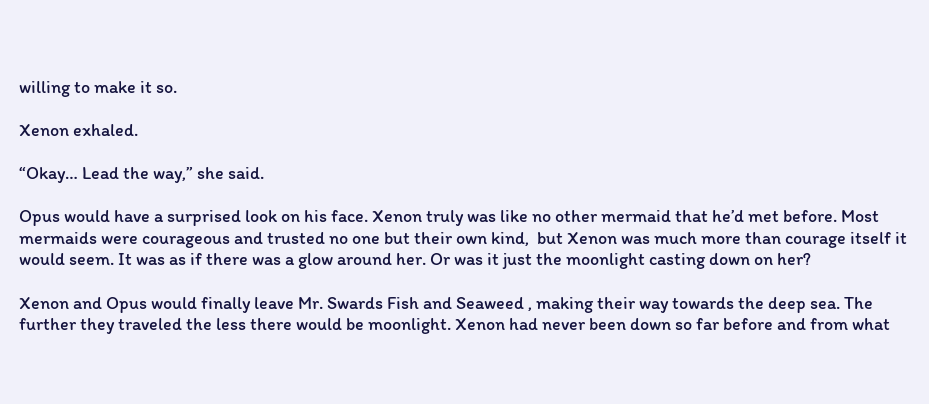willing to make it so.

Xenon exhaled.

“Okay… Lead the way,” she said.

Opus would have a surprised look on his face. Xenon truly was like no other mermaid that he’d met before. Most mermaids were courageous and trusted no one but their own kind,  but Xenon was much more than courage itself it would seem. It was as if there was a glow around her. Or was it just the moonlight casting down on her?

Xenon and Opus would finally leave Mr. Swards Fish and Seaweed , making their way towards the deep sea. The further they traveled the less there would be moonlight. Xenon had never been down so far before and from what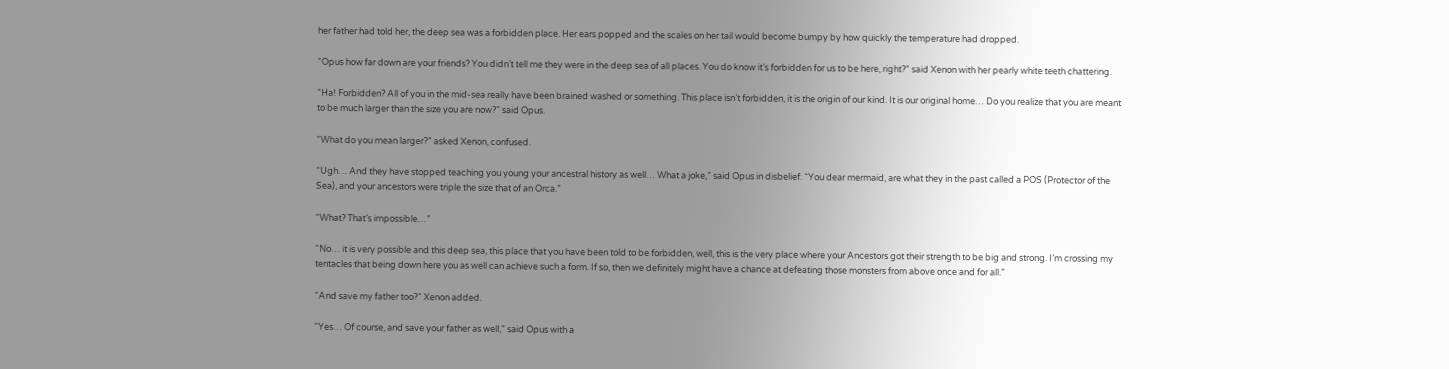her father had told her, the deep sea was a forbidden place. Her ears popped and the scales on her tail would become bumpy by how quickly the temperature had dropped.

“Opus how far down are your friends? You didn’t tell me they were in the deep sea of all places. You do know it’s forbidden for us to be here, right?” said Xenon with her pearly white teeth chattering.

“Ha! Forbidden? All of you in the mid-sea really have been brained washed or something. This place isn’t forbidden, it is the origin of our kind. It is our original home… Do you realize that you are meant to be much larger than the size you are now?” said Opus.

“What do you mean larger?” asked Xenon, confused.

“Ugh… And they have stopped teaching you young your ancestral history as well… What a joke,” said Opus in disbelief. “You dear mermaid, are what they in the past called a POS (Protector of the Sea), and your ancestors were triple the size that of an Orca.”

“What? That’s impossible…”

“No… it is very possible and this deep sea, this place that you have been told to be forbidden, well, this is the very place where your Ancestors got their strength to be big and strong. I’m crossing my tentacles that being down here you as well can achieve such a form. If so, then we definitely might have a chance at defeating those monsters from above once and for all.”

“And save my father too?” Xenon added.

“Yes… Of course, and save your father as well,” said Opus with a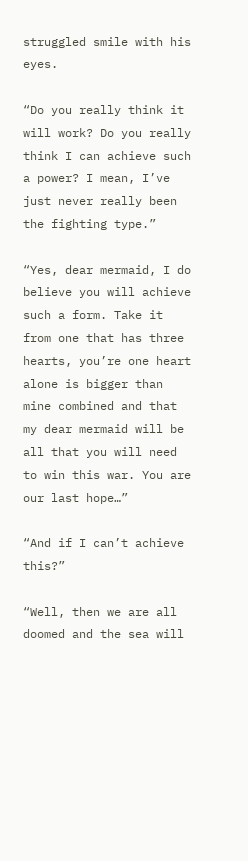struggled smile with his eyes.

“Do you really think it will work? Do you really think I can achieve such a power? I mean, I’ve just never really been the fighting type.”

“Yes, dear mermaid, I do believe you will achieve such a form. Take it from one that has three hearts, you’re one heart alone is bigger than mine combined and that my dear mermaid will be all that you will need to win this war. You are our last hope…”

“And if I can’t achieve this?”

“Well, then we are all doomed and the sea will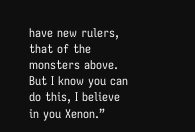have new rulers, that of the monsters above. But I know you can do this, I believe in you Xenon.”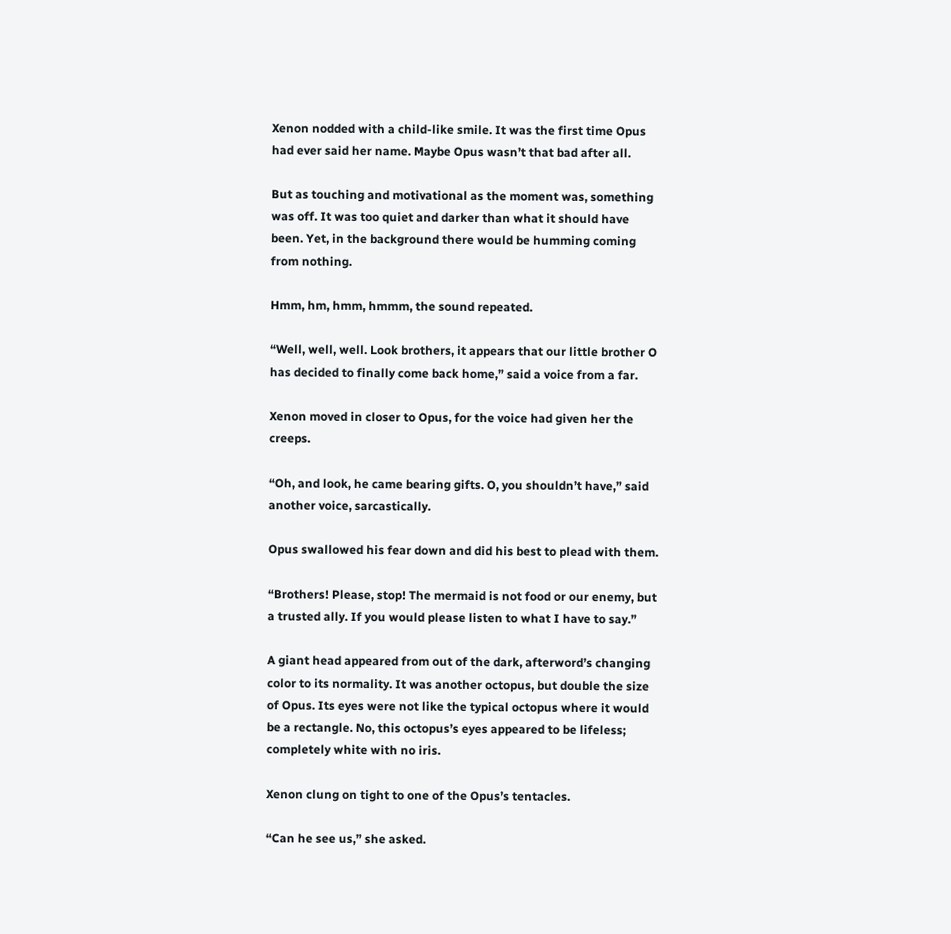Xenon nodded with a child-like smile. It was the first time Opus had ever said her name. Maybe Opus wasn’t that bad after all.

But as touching and motivational as the moment was, something was off. It was too quiet and darker than what it should have been. Yet, in the background there would be humming coming from nothing.

Hmm, hm, hmm, hmmm, the sound repeated.

“Well, well, well. Look brothers, it appears that our little brother O has decided to finally come back home,” said a voice from a far.

Xenon moved in closer to Opus, for the voice had given her the creeps.

“Oh, and look, he came bearing gifts. O, you shouldn’t have,” said another voice, sarcastically.

Opus swallowed his fear down and did his best to plead with them.

“Brothers! Please, stop! The mermaid is not food or our enemy, but a trusted ally. If you would please listen to what I have to say.”

A giant head appeared from out of the dark, afterword’s changing color to its normality. It was another octopus, but double the size of Opus. Its eyes were not like the typical octopus where it would be a rectangle. No, this octopus’s eyes appeared to be lifeless; completely white with no iris.

Xenon clung on tight to one of the Opus’s tentacles.

“Can he see us,” she asked.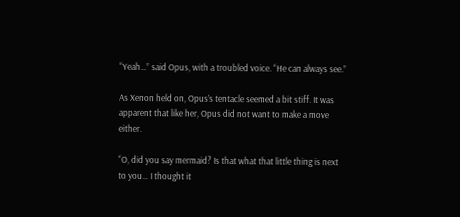“Yeah…” said Opus, with a troubled voice. “He can always see.”

As Xenon held on, Opus’s tentacle seemed a bit stiff. It was apparent that like her, Opus did not want to make a move either.

“O, did you say mermaid? Is that what that little thing is next to you… I thought it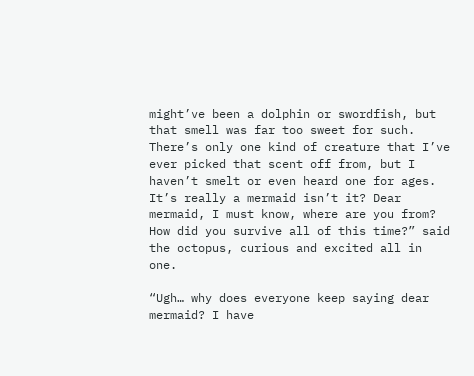might’ve been a dolphin or swordfish, but that smell was far too sweet for such. There’s only one kind of creature that I’ve ever picked that scent off from, but I haven’t smelt or even heard one for ages. It’s really a mermaid isn’t it? Dear mermaid, I must know, where are you from? How did you survive all of this time?” said the octopus, curious and excited all in one.

“Ugh… why does everyone keep saying dear mermaid? I have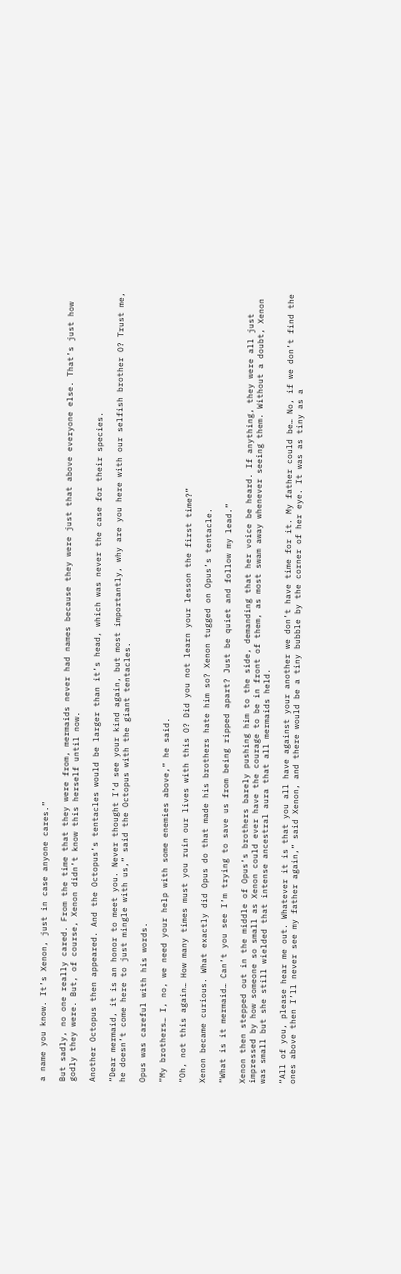a name you know. It’s Xenon, just in case anyone cares.”

But sadly, no one really cared. From the time that they were from, mermaids never had names because they were just that above everyone else. That’s just how godly they were. But, of course, Xenon didn’t know this herself until now.

Another Octopus then appeared. And the Octopus’s tentacles would be larger than it’s head, which was never the case for their species.

“Dear mermaid, it is an honor to meet you. Never thought I’d see your kind again, but most importantly, why are you here with our selfish brother O? Trust me, he doesn’t come here to just mingle with us,” said the Octopus with the giant tentacles.

Opus was careful with his words.

“My brothers… I, no, we need your help with some enemies above,” he said.

“Oh, not this again… How many times must you ruin our lives with this O? Did you not learn your lesson the first time?”

Xenon became curious. What exactly did Opus do that made his brothers hate him so? Xenon tugged on Opus’s tentacle.

“What is it mermaid… Can’t you see I’m trying to save us from being ripped apart? Just be quiet and follow my lead.”

Xenon then stepped out in the middle of Opus’s brothers barely pushing him to the side, demanding that her voice be heard. If anything, they were all just impressed by how someone so small as Xenon could ever have the courage to be in front of them, as most swam away whenever seeing them. Without a doubt, Xenon was small but she still wielded that intense ancestral aura that all mermaids held.

“All of you, please hear me out. Whatever it is that you all have against your another we don’t have time for it. My father could be… No, if we don’t find the ones above then I’ll never see my father again,” said Xenon, and there would be a tiny bubble by the corner of her eye. It was as tiny as a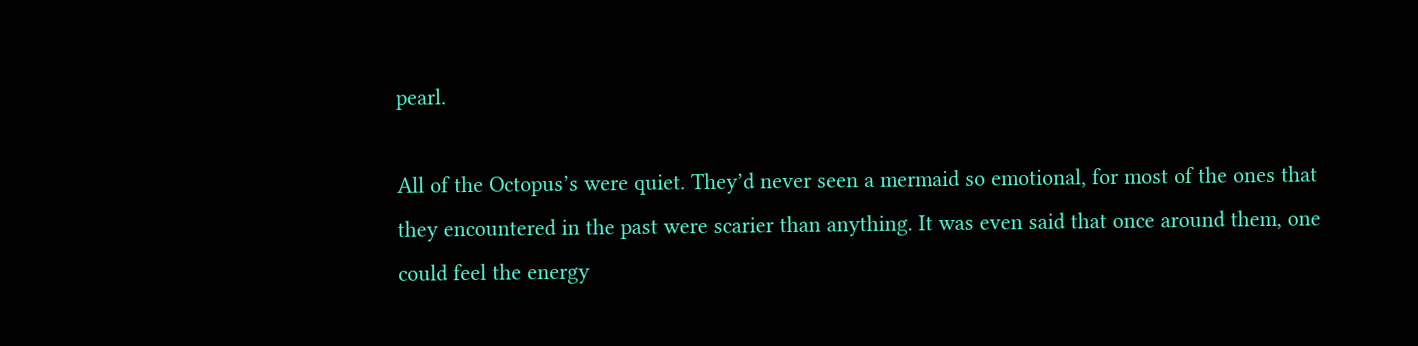pearl.

All of the Octopus’s were quiet. They’d never seen a mermaid so emotional, for most of the ones that they encountered in the past were scarier than anything. It was even said that once around them, one could feel the energy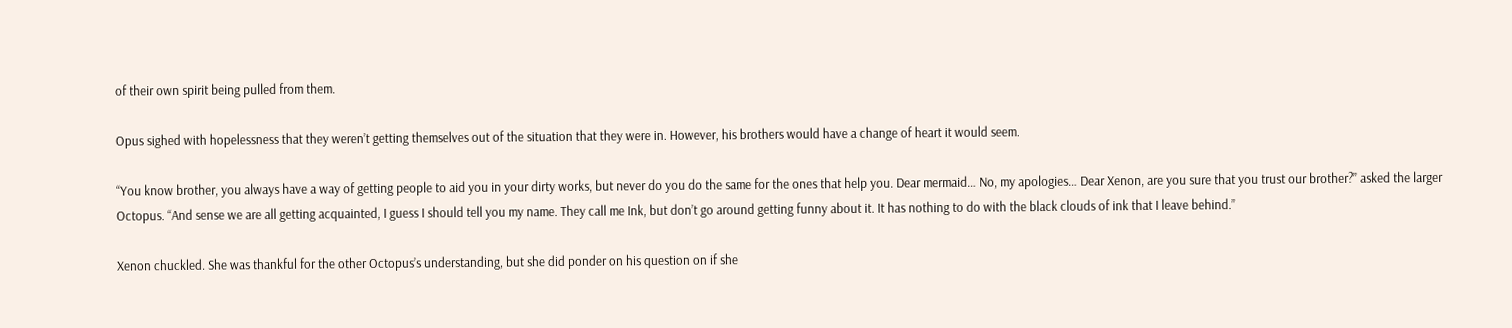of their own spirit being pulled from them.

Opus sighed with hopelessness that they weren’t getting themselves out of the situation that they were in. However, his brothers would have a change of heart it would seem.

“You know brother, you always have a way of getting people to aid you in your dirty works, but never do you do the same for the ones that help you. Dear mermaid… No, my apologies… Dear Xenon, are you sure that you trust our brother?” asked the larger Octopus. “And sense we are all getting acquainted, I guess I should tell you my name. They call me Ink, but don’t go around getting funny about it. It has nothing to do with the black clouds of ink that I leave behind.”

Xenon chuckled. She was thankful for the other Octopus’s understanding, but she did ponder on his question on if she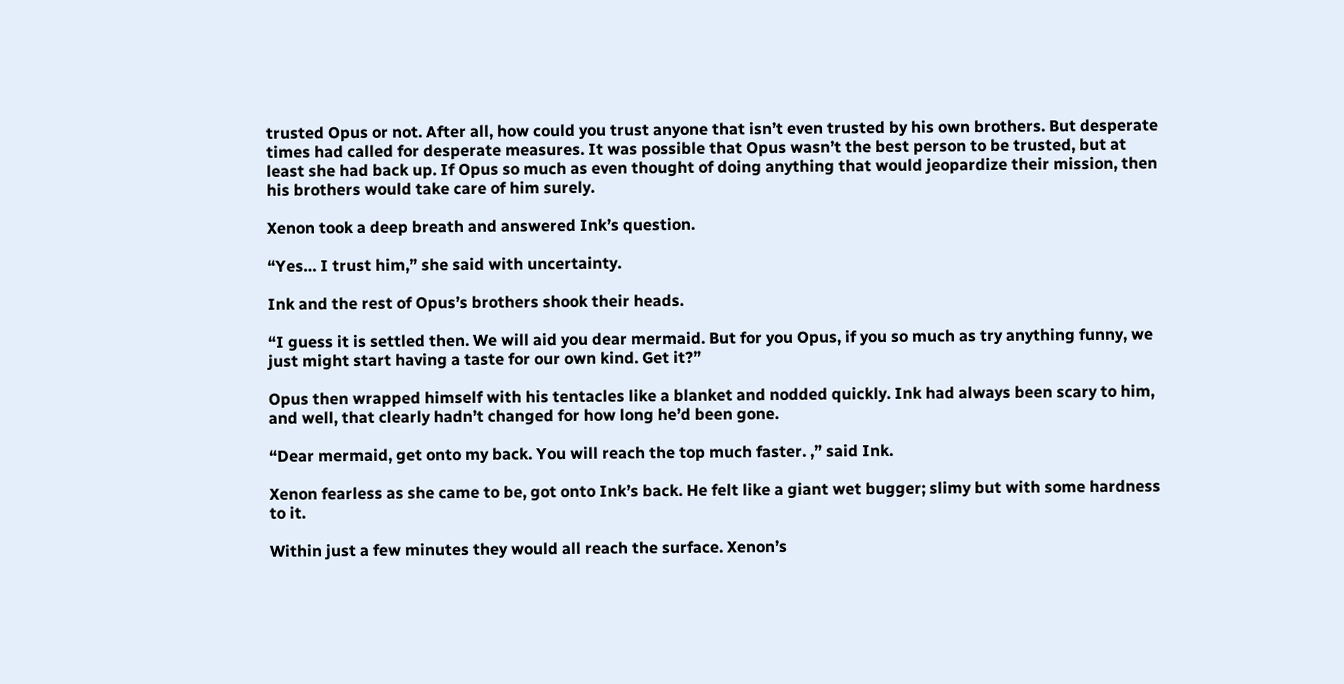trusted Opus or not. After all, how could you trust anyone that isn’t even trusted by his own brothers. But desperate times had called for desperate measures. It was possible that Opus wasn’t the best person to be trusted, but at least she had back up. If Opus so much as even thought of doing anything that would jeopardize their mission, then his brothers would take care of him surely.

Xenon took a deep breath and answered Ink’s question.

“Yes… I trust him,” she said with uncertainty.

Ink and the rest of Opus’s brothers shook their heads.

“I guess it is settled then. We will aid you dear mermaid. But for you Opus, if you so much as try anything funny, we just might start having a taste for our own kind. Get it?”

Opus then wrapped himself with his tentacles like a blanket and nodded quickly. Ink had always been scary to him, and well, that clearly hadn’t changed for how long he’d been gone.

“Dear mermaid, get onto my back. You will reach the top much faster. ,” said Ink.

Xenon fearless as she came to be, got onto Ink’s back. He felt like a giant wet bugger; slimy but with some hardness to it.

Within just a few minutes they would all reach the surface. Xenon’s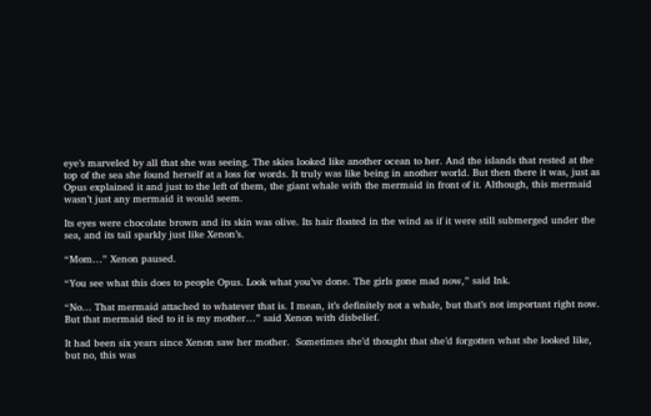eye’s marveled by all that she was seeing. The skies looked like another ocean to her. And the islands that rested at the top of the sea she found herself at a loss for words. It truly was like being in another world. But then there it was, just as Opus explained it and just to the left of them, the giant whale with the mermaid in front of it. Although, this mermaid wasn’t just any mermaid it would seem.

Its eyes were chocolate brown and its skin was olive. Its hair floated in the wind as if it were still submerged under the sea, and its tail sparkly just like Xenon’s.

“Mom…” Xenon paused.

“You see what this does to people Opus. Look what you’ve done. The girls gone mad now,” said Ink.

“No… That mermaid attached to whatever that is. I mean, it’s definitely not a whale, but that’s not important right now. But that mermaid tied to it is my mother…” said Xenon with disbelief.

It had been six years since Xenon saw her mother.  Sometimes she’d thought that she’d forgotten what she looked like, but no, this was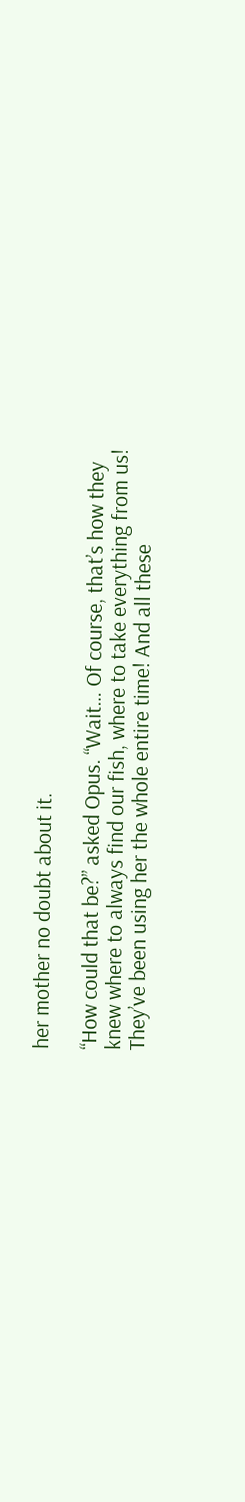her mother no doubt about it.

“How could that be?” asked Opus. “Wait… Of course, that’s how they knew where to always find our fish, where to take everything from us! They’ve been using her the whole entire time! And all these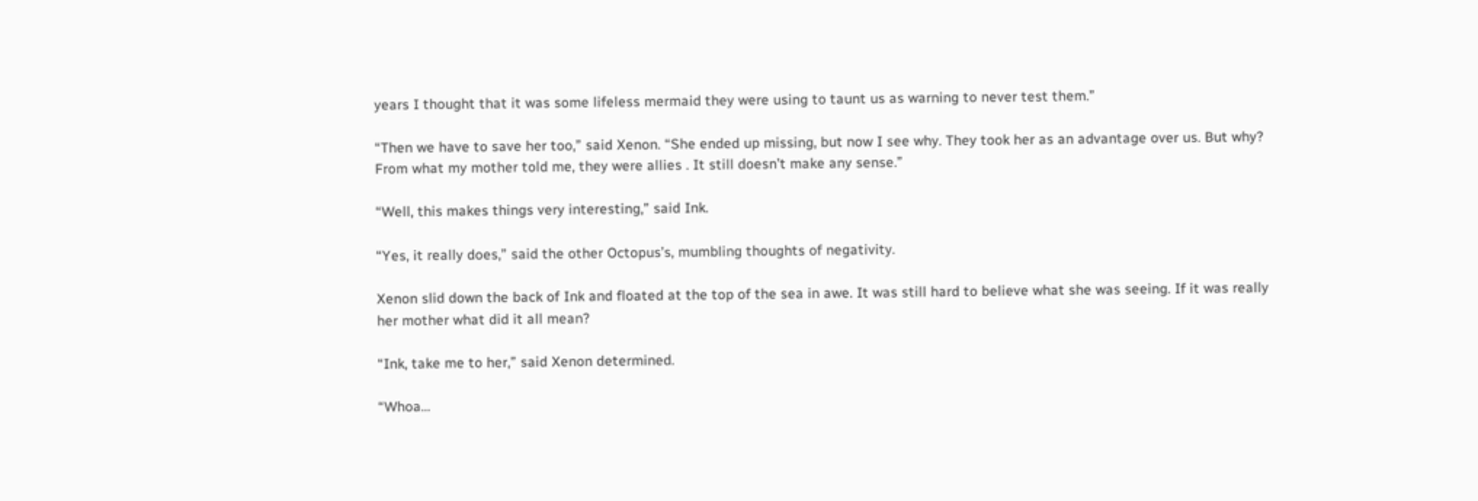years I thought that it was some lifeless mermaid they were using to taunt us as warning to never test them.”

“Then we have to save her too,” said Xenon. “She ended up missing, but now I see why. They took her as an advantage over us. But why? From what my mother told me, they were allies . It still doesn’t make any sense.”

“Well, this makes things very interesting,” said Ink.

“Yes, it really does,” said the other Octopus’s, mumbling thoughts of negativity.

Xenon slid down the back of Ink and floated at the top of the sea in awe. It was still hard to believe what she was seeing. If it was really her mother what did it all mean?

“Ink, take me to her,” said Xenon determined.

“Whoa…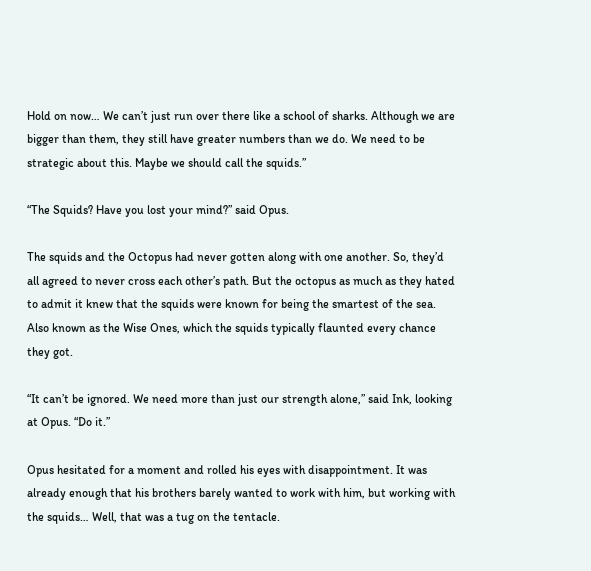Hold on now… We can’t just run over there like a school of sharks. Although we are bigger than them, they still have greater numbers than we do. We need to be strategic about this. Maybe we should call the squids.”

“The Squids? Have you lost your mind?” said Opus.

The squids and the Octopus had never gotten along with one another. So, they’d all agreed to never cross each other’s path. But the octopus as much as they hated to admit it knew that the squids were known for being the smartest of the sea. Also known as the Wise Ones, which the squids typically flaunted every chance they got.

“It can’t be ignored. We need more than just our strength alone,” said Ink, looking at Opus. “Do it.”

Opus hesitated for a moment and rolled his eyes with disappointment. It was already enough that his brothers barely wanted to work with him, but working with the squids… Well, that was a tug on the tentacle.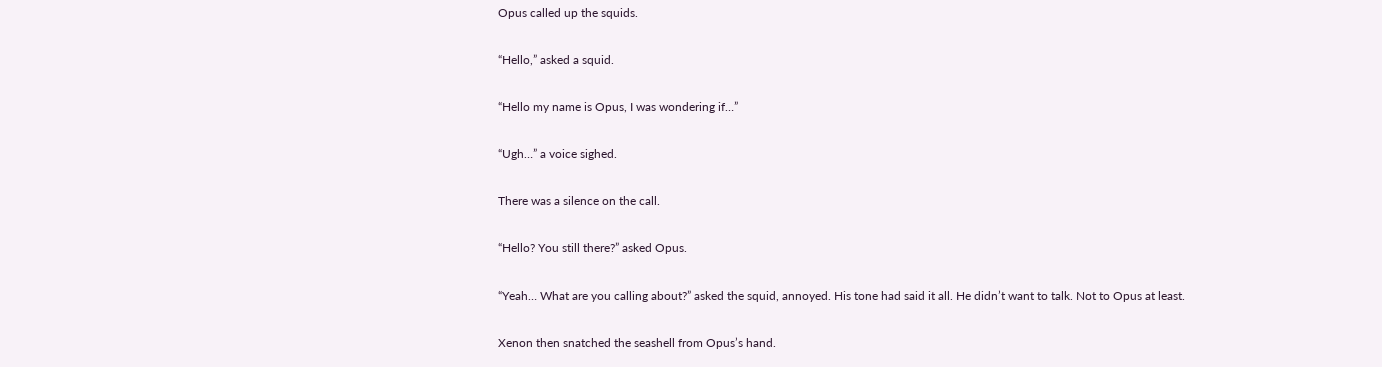Opus called up the squids.

“Hello,” asked a squid.

“Hello my name is Opus, I was wondering if…”

“Ugh…” a voice sighed.

There was a silence on the call.

“Hello? You still there?” asked Opus.

“Yeah… What are you calling about?” asked the squid, annoyed. His tone had said it all. He didn’t want to talk. Not to Opus at least.

Xenon then snatched the seashell from Opus’s hand.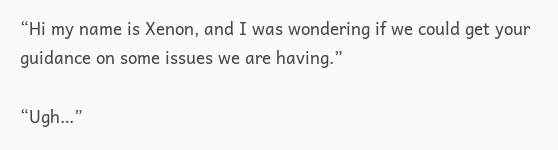“Hi my name is Xenon, and I was wondering if we could get your guidance on some issues we are having.”

“Ugh…”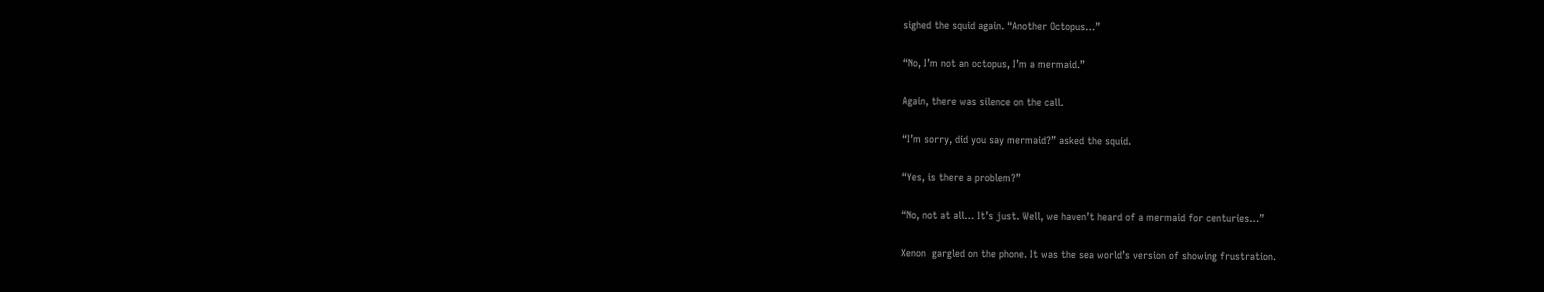sighed the squid again. “Another Octopus…”

“No, I’m not an octopus, I’m a mermaid.”

Again, there was silence on the call.

“I’m sorry, did you say mermaid?” asked the squid.

“Yes, is there a problem?”

“No, not at all… It’s just. Well, we haven’t heard of a mermaid for centuries…”

Xenon  gargled on the phone. It was the sea world’s version of showing frustration.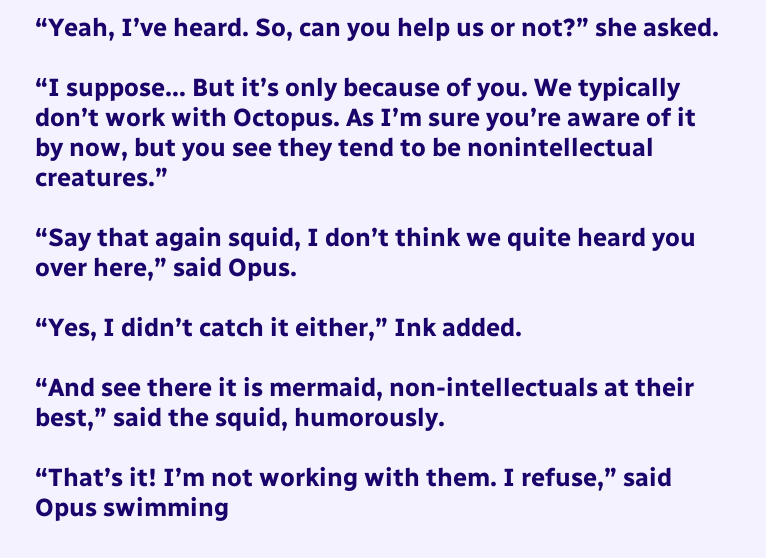“Yeah, I’ve heard. So, can you help us or not?” she asked.

“I suppose… But it’s only because of you. We typically don’t work with Octopus. As I’m sure you’re aware of it by now, but you see they tend to be nonintellectual creatures.”

“Say that again squid, I don’t think we quite heard you over here,” said Opus.

“Yes, I didn’t catch it either,” Ink added.

“And see there it is mermaid, non-intellectuals at their best,” said the squid, humorously.

“That’s it! I’m not working with them. I refuse,” said Opus swimming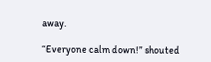away.

“Everyone calm down!” shouted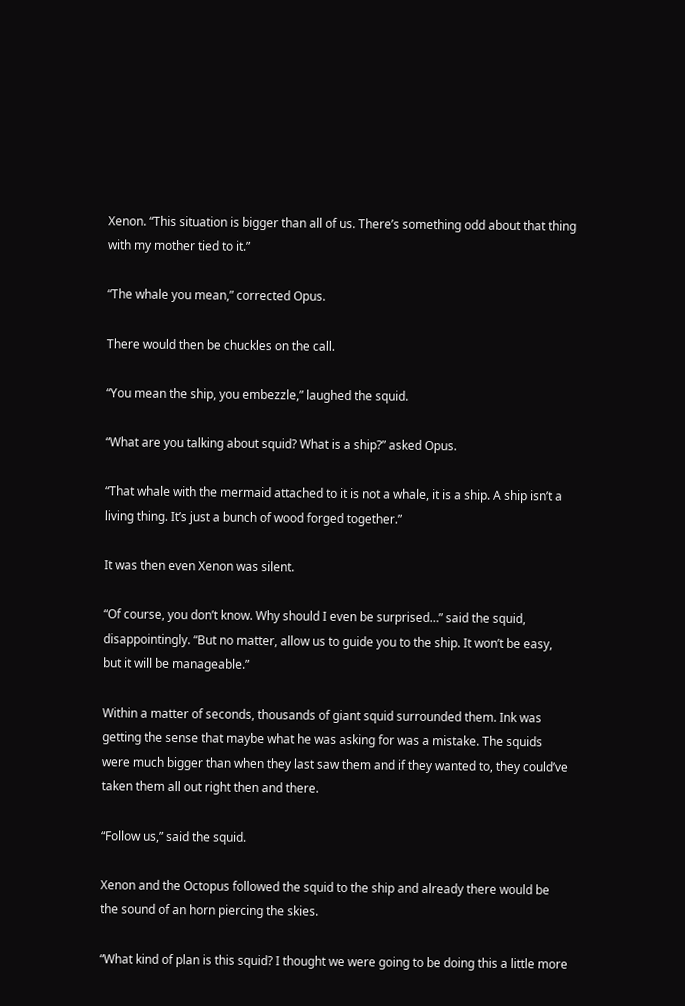Xenon. “This situation is bigger than all of us. There’s something odd about that thing  with my mother tied to it.”

“The whale you mean,” corrected Opus.

There would then be chuckles on the call.

“You mean the ship, you embezzle,” laughed the squid.

“What are you talking about squid? What is a ship?” asked Opus.

“That whale with the mermaid attached to it is not a whale, it is a ship. A ship isn’t a living thing. It’s just a bunch of wood forged together.”

It was then even Xenon was silent.

“Of course, you don’t know. Why should I even be surprised…” said the squid, disappointingly. “But no matter, allow us to guide you to the ship. It won’t be easy, but it will be manageable.”

Within a matter of seconds, thousands of giant squid surrounded them. Ink was getting the sense that maybe what he was asking for was a mistake. The squids were much bigger than when they last saw them and if they wanted to, they could’ve taken them all out right then and there.

“Follow us,” said the squid.

Xenon and the Octopus followed the squid to the ship and already there would be the sound of an horn piercing the skies.

“What kind of plan is this squid? I thought we were going to be doing this a little more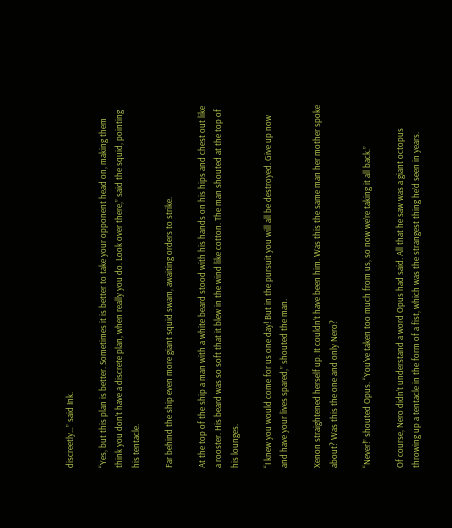discreetly…” said Ink.

“Yes, but this plan is better. Sometimes it is better to take your opponent head on, making them think you don’t have a discrete plan, when really you do. Look over there,” said the squid, pointing his tentacle.

Far behind the ship even more giant squid swam, awaiting orders to strike.

At the top of the ship a man with a white beard stood with his hands on his hips and chest out like a rooster. His beard was so soft that it blew in the wind like cotton. The man shouted at the top of his lounges.

“I knew you would come for us one day! But in the pursuit you will all be destroyed. Give up now and have your lives spared,” shouted the man.

Xenon straightened herself up. It couldn’t have been him. Was this the same man her mother spoke about? Was this the one and only Nero?

“Never!” shouted Opus. “You’ve taken too much from us, so now we’re taking it all back.”

Of course, Nero didn’t understand a word Opus had said. All that he saw was a giant octopus throwing up a tentacle in the form of a fist, which was the strangest thing he’d seen in years.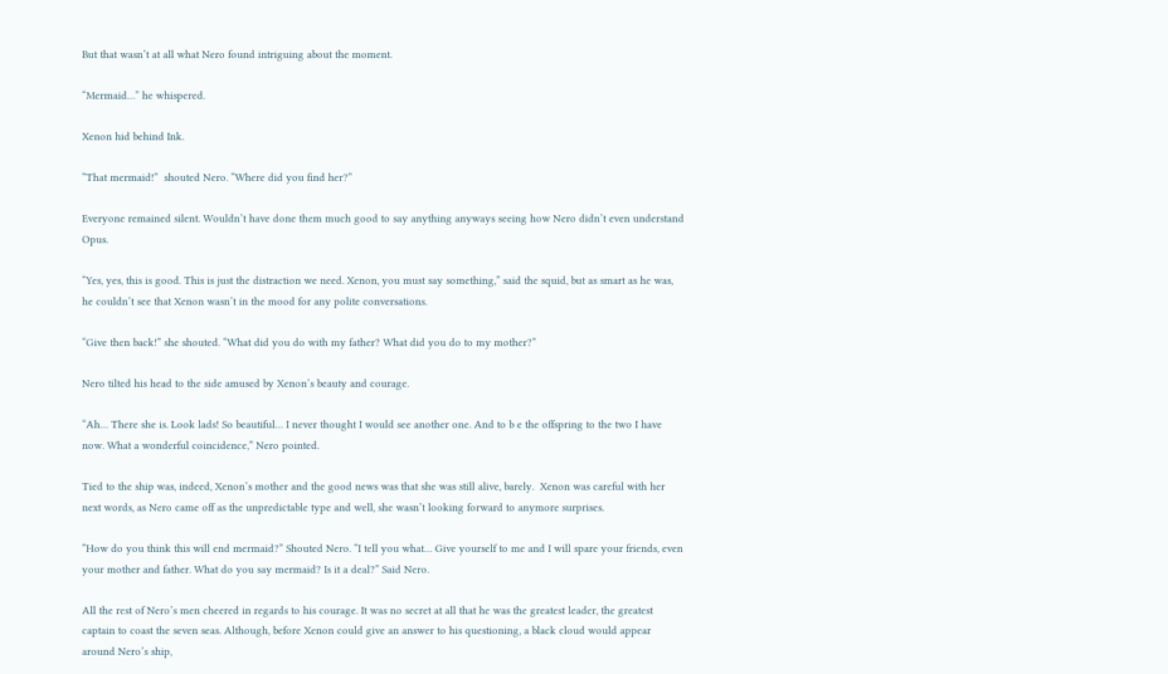But that wasn’t at all what Nero found intriguing about the moment.

“Mermaid…” he whispered.

Xenon hid behind Ink.

“That mermaid!”  shouted Nero. “Where did you find her?”

Everyone remained silent. Wouldn’t have done them much good to say anything anyways seeing how Nero didn’t even understand Opus.

“Yes, yes, this is good. This is just the distraction we need. Xenon, you must say something,” said the squid, but as smart as he was, he couldn’t see that Xenon wasn’t in the mood for any polite conversations.

“Give then back!” she shouted. “What did you do with my father? What did you do to my mother?”

Nero tilted his head to the side amused by Xenon’s beauty and courage.

“Ah… There she is. Look lads! So beautiful… I never thought I would see another one. And to b e the offspring to the two I have now. What a wonderful coincidence,” Nero pointed.

Tied to the ship was, indeed, Xenon’s mother and the good news was that she was still alive, barely.  Xenon was careful with her next words, as Nero came off as the unpredictable type and well, she wasn’t looking forward to anymore surprises.

“How do you think this will end mermaid?” Shouted Nero. “I tell you what… Give yourself to me and I will spare your friends, even your mother and father. What do you say mermaid? Is it a deal?” Said Nero.

All the rest of Nero’s men cheered in regards to his courage. It was no secret at all that he was the greatest leader, the greatest captain to coast the seven seas. Although, before Xenon could give an answer to his questioning, a black cloud would appear around Nero’s ship,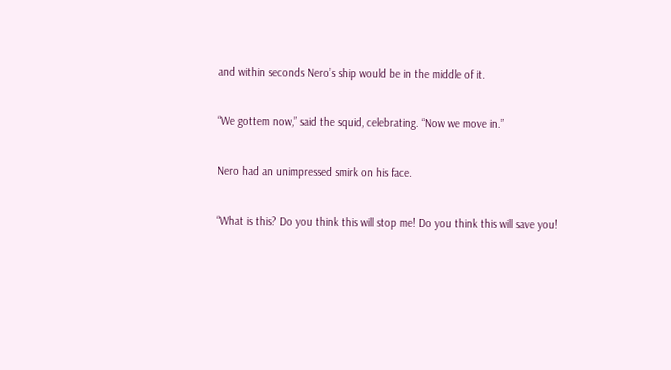and within seconds Nero’s ship would be in the middle of it.

“We gottem now,” said the squid, celebrating. “Now we move in.”

Nero had an unimpressed smirk on his face.

“What is this? Do you think this will stop me! Do you think this will save you!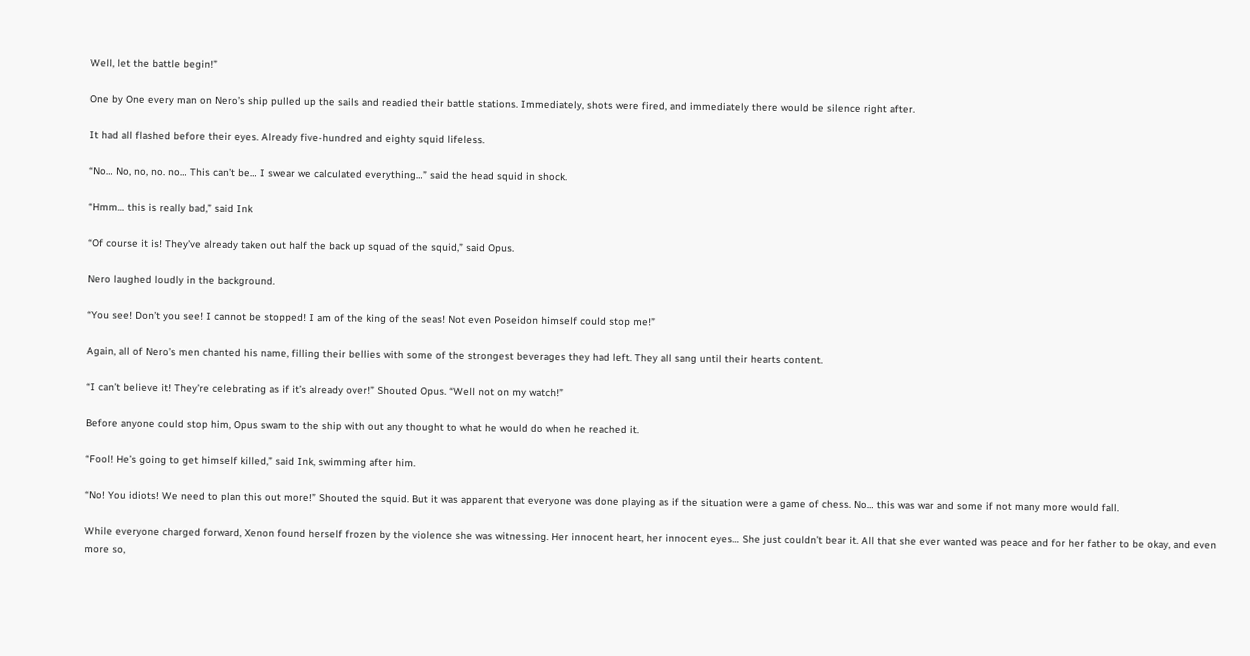Well, let the battle begin!”

One by One every man on Nero’s ship pulled up the sails and readied their battle stations. Immediately, shots were fired, and immediately there would be silence right after.

It had all flashed before their eyes. Already five-hundred and eighty squid lifeless.

“No… No, no, no. no… This can’t be… I swear we calculated everything…” said the head squid in shock.

“Hmm… this is really bad,” said Ink

“Of course it is! They’ve already taken out half the back up squad of the squid,” said Opus.

Nero laughed loudly in the background.

“You see! Don’t you see! I cannot be stopped! I am of the king of the seas! Not even Poseidon himself could stop me!”

Again, all of Nero’s men chanted his name, filling their bellies with some of the strongest beverages they had left. They all sang until their hearts content.

“I can’t believe it! They’re celebrating as if it’s already over!” Shouted Opus. “Well not on my watch!”

Before anyone could stop him, Opus swam to the ship with out any thought to what he would do when he reached it.

“Fool! He’s going to get himself killed,” said Ink, swimming after him.

“No! You idiots! We need to plan this out more!” Shouted the squid. But it was apparent that everyone was done playing as if the situation were a game of chess. No… this was war and some if not many more would fall.

While everyone charged forward, Xenon found herself frozen by the violence she was witnessing. Her innocent heart, her innocent eyes… She just couldn’t bear it. All that she ever wanted was peace and for her father to be okay, and even more so,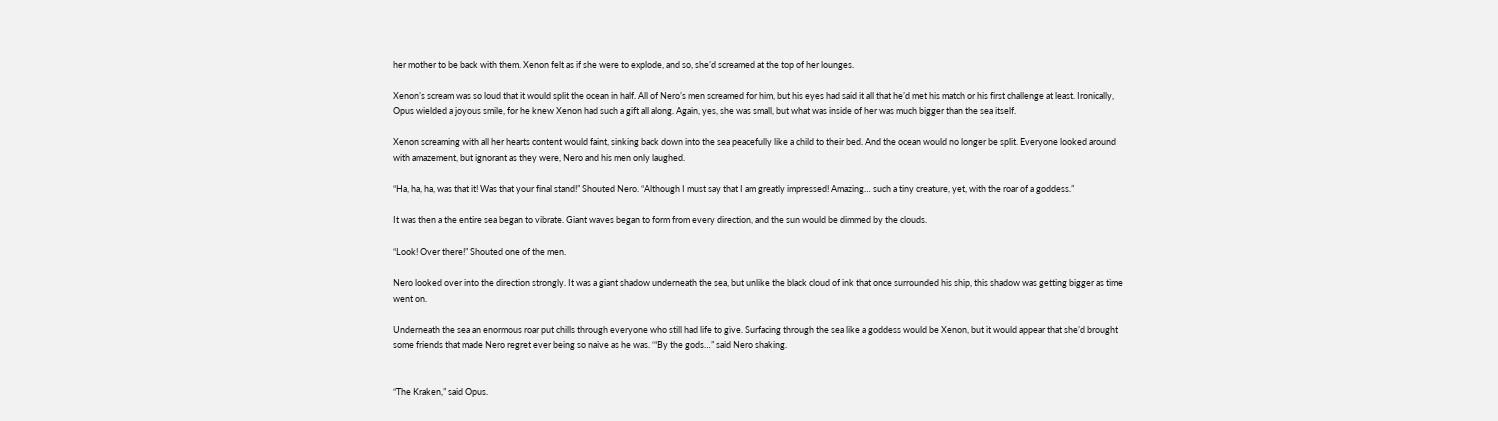her mother to be back with them. Xenon felt as if she were to explode, and so, she’d screamed at the top of her lounges.

Xenon’s scream was so loud that it would split the ocean in half. All of Nero’s men screamed for him, but his eyes had said it all that he’d met his match or his first challenge at least. Ironically, Opus wielded a joyous smile, for he knew Xenon had such a gift all along. Again, yes, she was small, but what was inside of her was much bigger than the sea itself.

Xenon screaming with all her hearts content would faint, sinking back down into the sea peacefully like a child to their bed. And the ocean would no longer be split. Everyone looked around with amazement, but ignorant as they were, Nero and his men only laughed.

“Ha, ha, ha, was that it! Was that your final stand!” Shouted Nero. “Although I must say that I am greatly impressed! Amazing… such a tiny creature, yet, with the roar of a goddess.”

It was then a the entire sea began to vibrate. Giant waves began to form from every direction, and the sun would be dimmed by the clouds.

“Look! Over there!” Shouted one of the men.

Nero looked over into the direction strongly. It was a giant shadow underneath the sea, but unlike the black cloud of ink that once surrounded his ship, this shadow was getting bigger as time went on.

Underneath the sea an enormous roar put chills through everyone who still had life to give. Surfacing through the sea like a goddess would be Xenon, but it would appear that she’d brought some friends that made Nero regret ever being so naive as he was. ‘“By the gods…” said Nero shaking.


“The Kraken,” said Opus.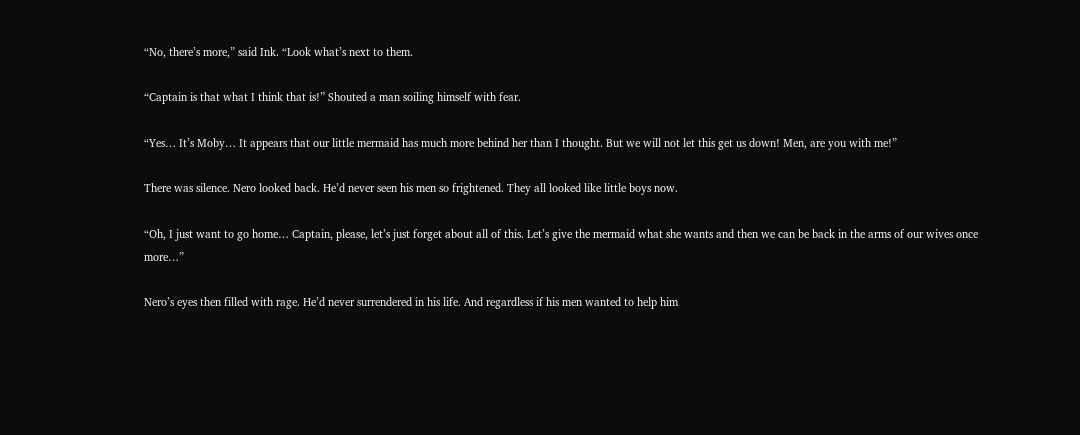“No, there’s more,” said Ink. “Look what’s next to them.

“Captain is that what I think that is!” Shouted a man soiling himself with fear.

“Yes… It’s Moby… It appears that our little mermaid has much more behind her than I thought. But we will not let this get us down! Men, are you with me!”

There was silence. Nero looked back. He’d never seen his men so frightened. They all looked like little boys now.

“Oh, I just want to go home… Captain, please, let’s just forget about all of this. Let’s give the mermaid what she wants and then we can be back in the arms of our wives once more…”

Nero’s eyes then filled with rage. He’d never surrendered in his life. And regardless if his men wanted to help him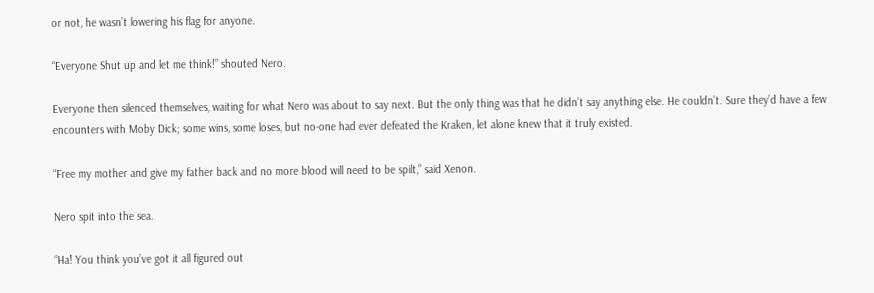or not, he wasn’t lowering his flag for anyone.

“Everyone Shut up and let me think!” shouted Nero.

Everyone then silenced themselves, waiting for what Nero was about to say next. But the only thing was that he didn’t say anything else. He couldn’t. Sure they’d have a few encounters with Moby Dick; some wins, some loses, but no-one had ever defeated the Kraken, let alone knew that it truly existed.

“Free my mother and give my father back and no more blood will need to be spilt,” said Xenon.

Nero spit into the sea.

“Ha! You think you’ve got it all figured out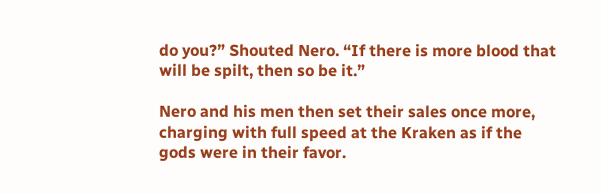do you?” Shouted Nero. “If there is more blood that will be spilt, then so be it.”

Nero and his men then set their sales once more, charging with full speed at the Kraken as if the gods were in their favor.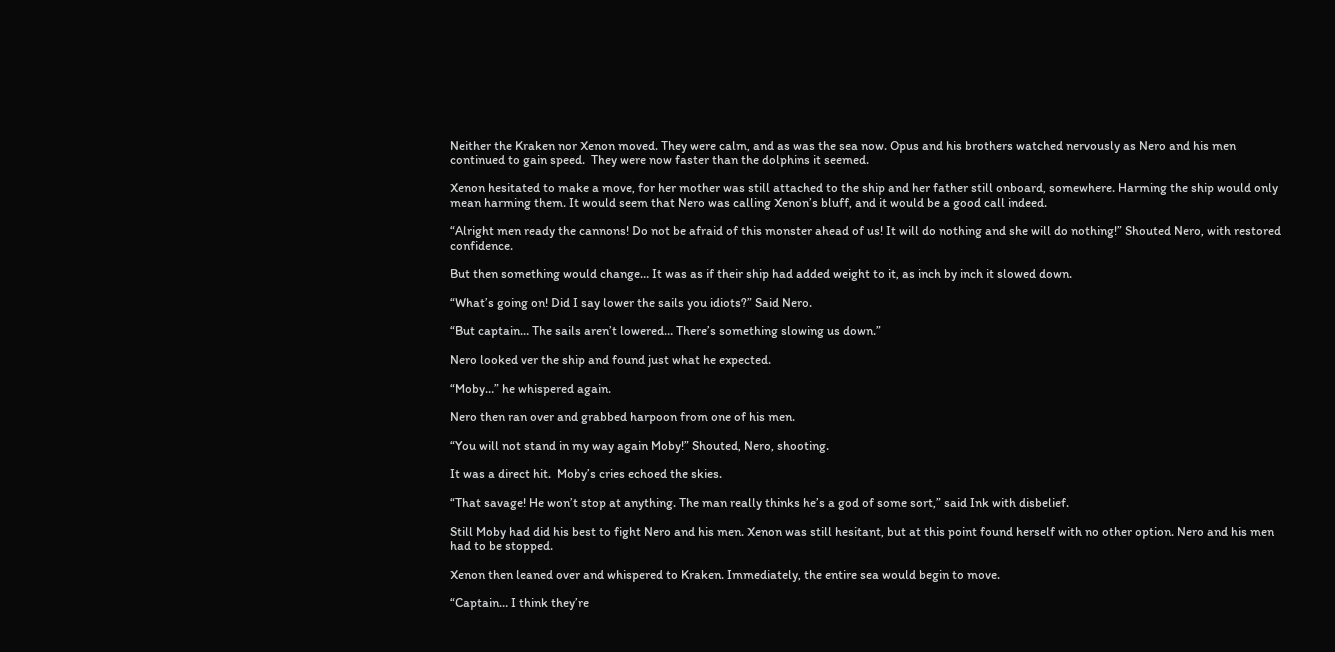Neither the Kraken nor Xenon moved. They were calm, and as was the sea now. Opus and his brothers watched nervously as Nero and his men continued to gain speed.  They were now faster than the dolphins it seemed.

Xenon hesitated to make a move, for her mother was still attached to the ship and her father still onboard, somewhere. Harming the ship would only mean harming them. It would seem that Nero was calling Xenon’s bluff, and it would be a good call indeed.

“Alright men ready the cannons! Do not be afraid of this monster ahead of us! It will do nothing and she will do nothing!” Shouted Nero, with restored confidence.

But then something would change… It was as if their ship had added weight to it, as inch by inch it slowed down.

“What’s going on! Did I say lower the sails you idiots?” Said Nero.

“But captain… The sails aren’t lowered… There’s something slowing us down.”

Nero looked ver the ship and found just what he expected.

“Moby…” he whispered again.

Nero then ran over and grabbed harpoon from one of his men.

“You will not stand in my way again Moby!” Shouted, Nero, shooting.

It was a direct hit.  Moby’s cries echoed the skies.

“That savage! He won’t stop at anything. The man really thinks he’s a god of some sort,” said Ink with disbelief.

Still Moby had did his best to fight Nero and his men. Xenon was still hesitant, but at this point found herself with no other option. Nero and his men had to be stopped.

Xenon then leaned over and whispered to Kraken. Immediately, the entire sea would begin to move.

“Captain… I think they’re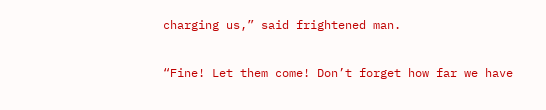charging us,” said frightened man.

“Fine! Let them come! Don’t forget how far we have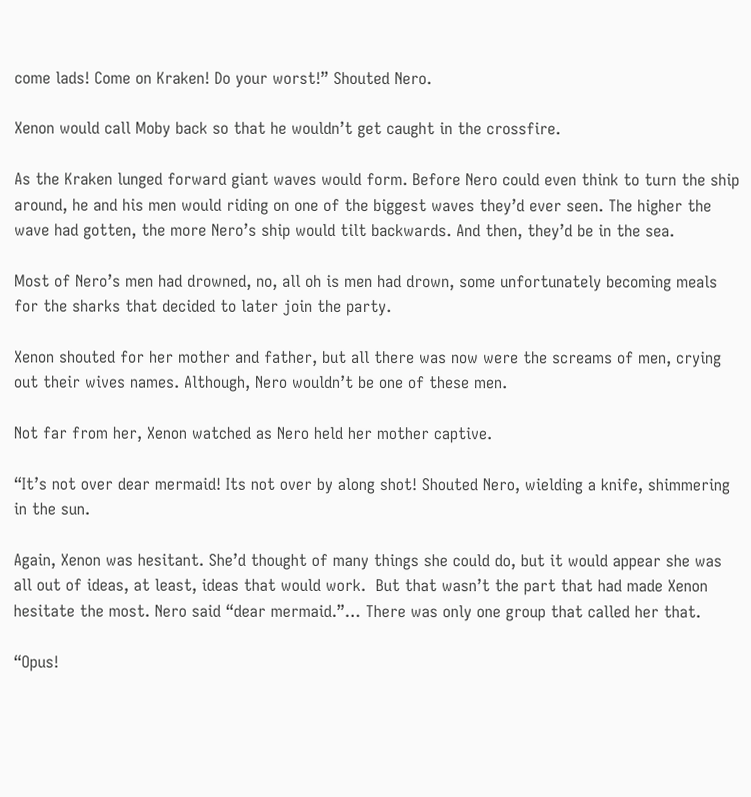come lads! Come on Kraken! Do your worst!” Shouted Nero.

Xenon would call Moby back so that he wouldn’t get caught in the crossfire.

As the Kraken lunged forward giant waves would form. Before Nero could even think to turn the ship around, he and his men would riding on one of the biggest waves they’d ever seen. The higher the wave had gotten, the more Nero’s ship would tilt backwards. And then, they’d be in the sea.

Most of Nero’s men had drowned, no, all oh is men had drown, some unfortunately becoming meals for the sharks that decided to later join the party.

Xenon shouted for her mother and father, but all there was now were the screams of men, crying out their wives names. Although, Nero wouldn’t be one of these men.

Not far from her, Xenon watched as Nero held her mother captive.

“It’s not over dear mermaid! Its not over by along shot! Shouted Nero, wielding a knife, shimmering in the sun.

Again, Xenon was hesitant. She’d thought of many things she could do, but it would appear she was all out of ideas, at least, ideas that would work.  But that wasn’t the part that had made Xenon hesitate the most. Nero said “dear mermaid.”… There was only one group that called her that.

“Opus!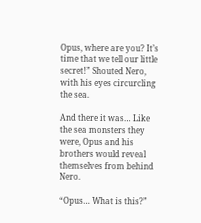Opus, where are you? It’s time that we tell our little secret!” Shouted Nero, with his eyes circurcling the sea.

And there it was… Like the sea monsters they were, Opus and his brothers would reveal themselves from behind Nero.

“Opus… What is this?”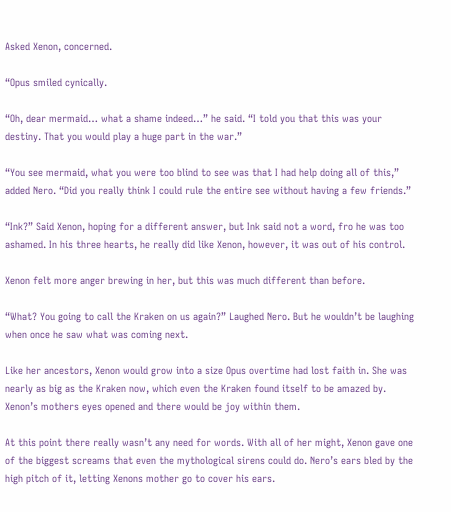Asked Xenon, concerned.

“Opus smiled cynically.

“Oh, dear mermaid… what a shame indeed…” he said. “I told you that this was your destiny. That you would play a huge part in the war.”

“You see mermaid, what you were too blind to see was that I had help doing all of this,” added Nero. “Did you really think I could rule the entire see without having a few friends.”

“Ink?” Said Xenon, hoping for a different answer, but Ink said not a word, fro he was too ashamed. In his three hearts, he really did like Xenon, however, it was out of his control.

Xenon felt more anger brewing in her, but this was much different than before.

“What? You going to call the Kraken on us again?” Laughed Nero. But he wouldn’t be laughing when once he saw what was coming next.

Like her ancestors, Xenon would grow into a size Opus overtime had lost faith in. She was nearly as big as the Kraken now, which even the Kraken found itself to be amazed by. Xenon’s mothers eyes opened and there would be joy within them.

At this point there really wasn’t any need for words. With all of her might, Xenon gave one of the biggest screams that even the mythological sirens could do. Nero’s ears bled by the high pitch of it, letting Xenons mother go to cover his ears.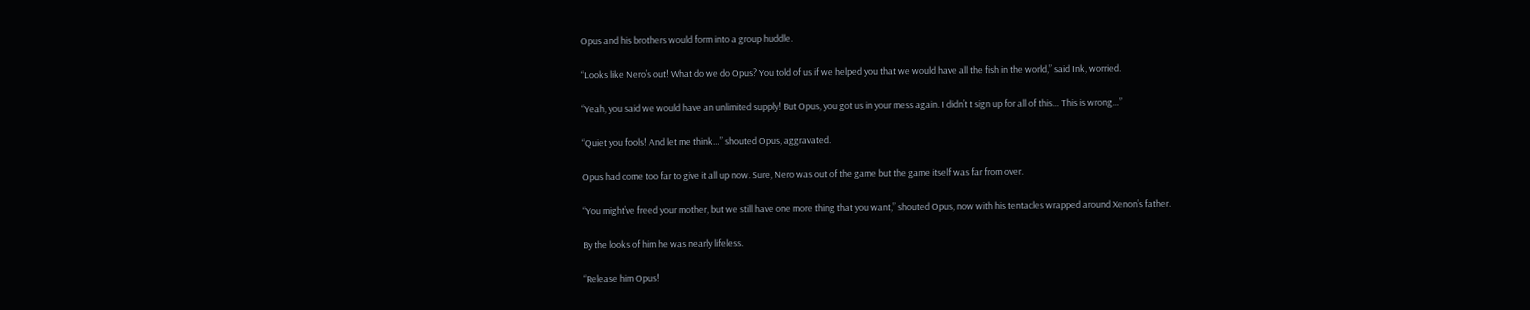Opus and his brothers would form into a group huddle.

“Looks like Nero’s out! What do we do Opus? You told of us if we helped you that we would have all the fish in the world,” said Ink, worried.

“Yeah, you said we would have an unlimited supply! But Opus, you got us in your mess again. I didn’t t sign up for all of this… This is wrong…”

“Quiet you fools! And let me think…” shouted Opus, aggravated.

Opus had come too far to give it all up now. Sure, Nero was out of the game but the game itself was far from over.

“You might’ve freed your mother, but we still have one more thing that you want,” shouted Opus, now with his tentacles wrapped around Xenon’s father.

By the looks of him he was nearly lifeless.

“Release him Opus!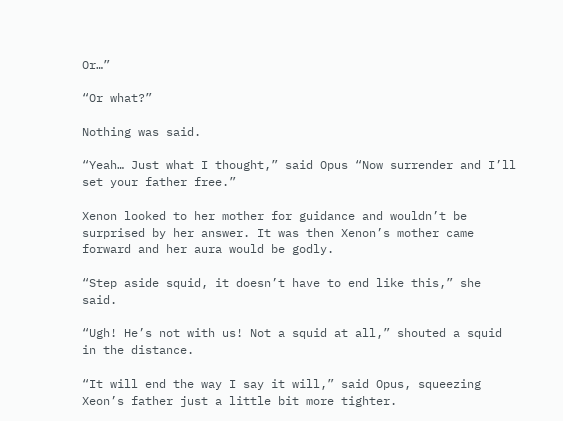Or…”

“Or what?”

Nothing was said.

“Yeah… Just what I thought,” said Opus “Now surrender and I’ll set your father free.”

Xenon looked to her mother for guidance and wouldn’t be surprised by her answer. It was then Xenon’s mother came forward and her aura would be godly.

“Step aside squid, it doesn’t have to end like this,” she said.

“Ugh! He’s not with us! Not a squid at all,” shouted a squid in the distance.

“It will end the way I say it will,” said Opus, squeezing Xeon’s father just a little bit more tighter.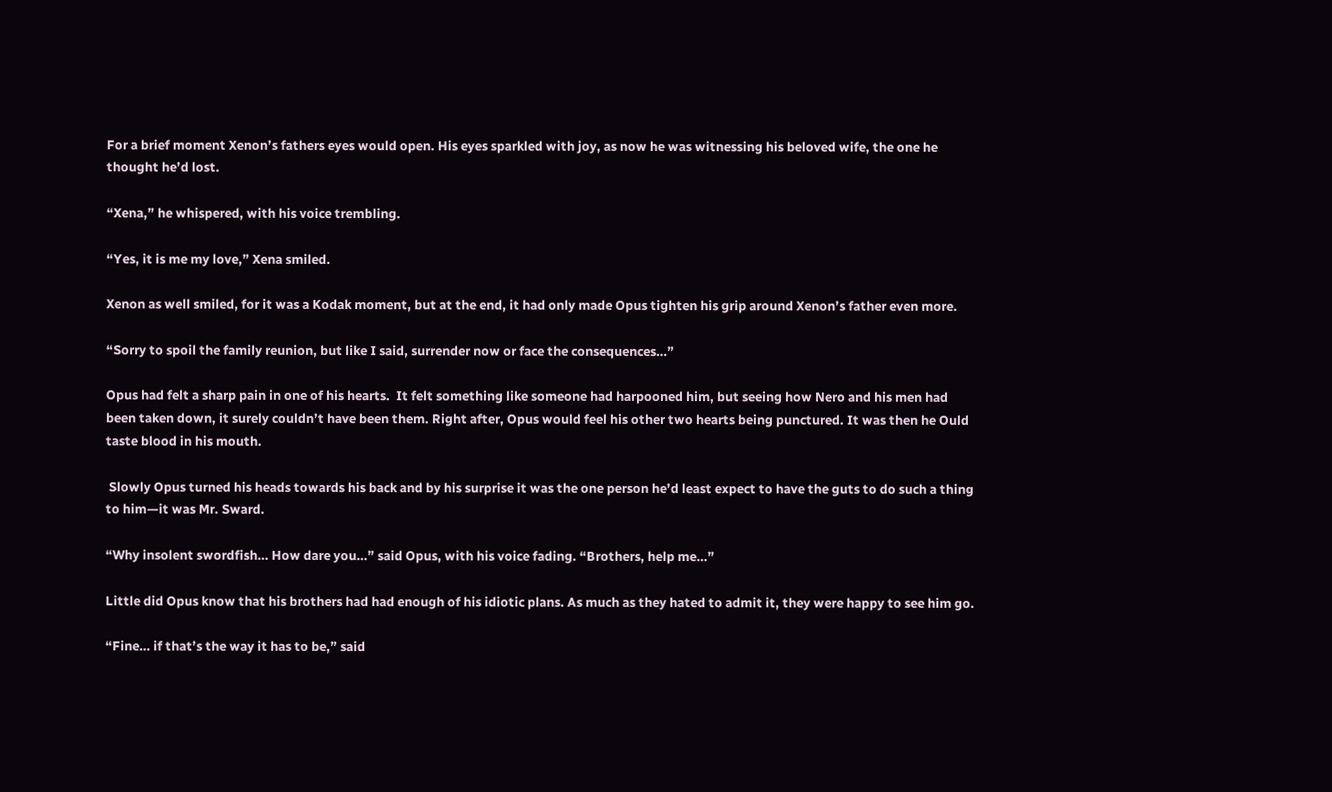For a brief moment Xenon’s fathers eyes would open. His eyes sparkled with joy, as now he was witnessing his beloved wife, the one he thought he’d lost.

“Xena,” he whispered, with his voice trembling.

“Yes, it is me my love,” Xena smiled.

Xenon as well smiled, for it was a Kodak moment, but at the end, it had only made Opus tighten his grip around Xenon’s father even more.

“Sorry to spoil the family reunion, but like I said, surrender now or face the consequences…”

Opus had felt a sharp pain in one of his hearts.  It felt something like someone had harpooned him, but seeing how Nero and his men had been taken down, it surely couldn’t have been them. Right after, Opus would feel his other two hearts being punctured. It was then he Ould taste blood in his mouth.

 Slowly Opus turned his heads towards his back and by his surprise it was the one person he’d least expect to have the guts to do such a thing to him—it was Mr. Sward.

“Why insolent swordfish… How dare you…” said Opus, with his voice fading. “Brothers, help me…”

Little did Opus know that his brothers had had enough of his idiotic plans. As much as they hated to admit it, they were happy to see him go.

“Fine… if that’s the way it has to be,” said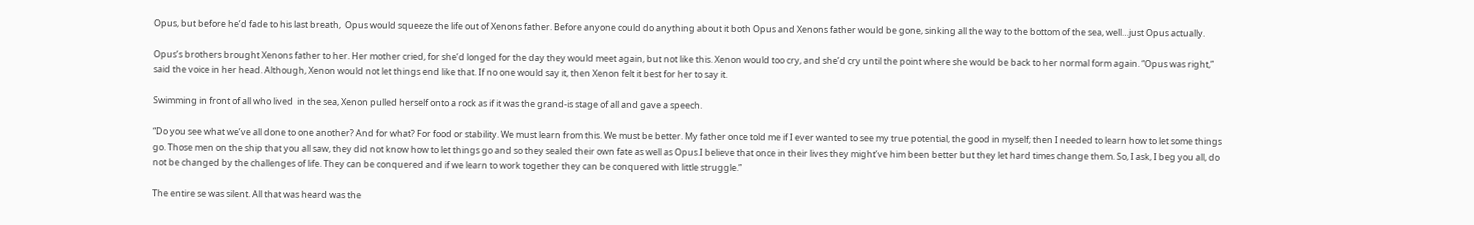Opus, but before he’d fade to his last breath,  Opus would squeeze the life out of Xenons father. Before anyone could do anything about it both Opus and Xenons father would be gone, sinking all the way to the bottom of the sea, well…just Opus actually.

Opus’s brothers brought Xenons father to her. Her mother cried, for she’d longed for the day they would meet again, but not like this. Xenon would too cry, and she’d cry until the point where she would be back to her normal form again. “Opus was right,” said the voice in her head. Although, Xenon would not let things end like that. If no one would say it, then Xenon felt it best for her to say it.

Swimming in front of all who lived  in the sea, Xenon pulled herself onto a rock as if it was the grand-is stage of all and gave a speech.

“Do you see what we’ve all done to one another? And for what? For food or stability. We must learn from this. We must be better. My father once told me if I ever wanted to see my true potential, the good in myself; then I needed to learn how to let some things go. Those men on the ship that you all saw, they did not know how to let things go and so they sealed their own fate as well as Opus.I believe that once in their lives they might’ve him been better but they let hard times change them. So, I ask, I beg you all, do not be changed by the challenges of life. They can be conquered and if we learn to work together they can be conquered with little struggle.”

The entire se was silent. All that was heard was the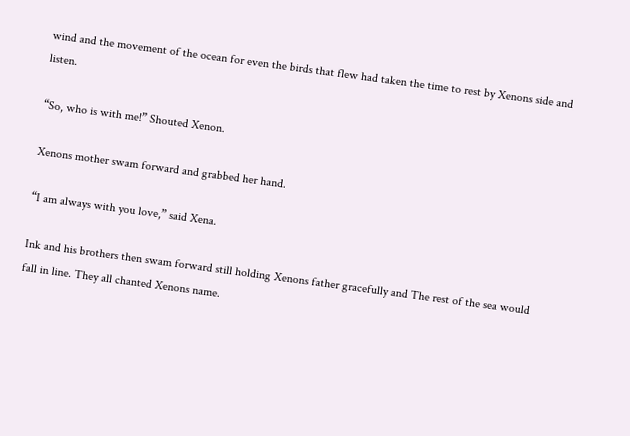wind and the movement of the ocean for even the birds that flew had taken the time to rest by Xenons side and listen.

“So, who is with me!” Shouted Xenon.

Xenons mother swam forward and grabbed her hand.

“I am always with you love,” said Xena.

Ink and his brothers then swam forward still holding Xenons father gracefully and The rest of the sea would fall in line. They all chanted Xenons name.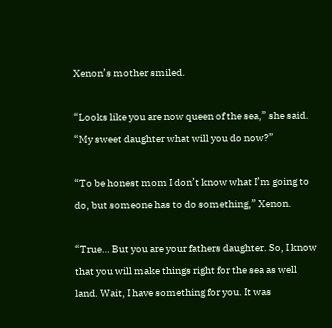Xenon’s mother smiled.

“Looks like you are now queen of the sea,” she said. “My sweet daughter what will you do now?”

“To be honest mom I don’t know what I’m going to do, but someone has to do something,” Xenon.

“True… But you are your fathers daughter. So, I know that you will make things right for the sea as well land. Wait, I have something for you. It was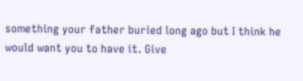something your father buried long ago but I think he would want you to have it. Give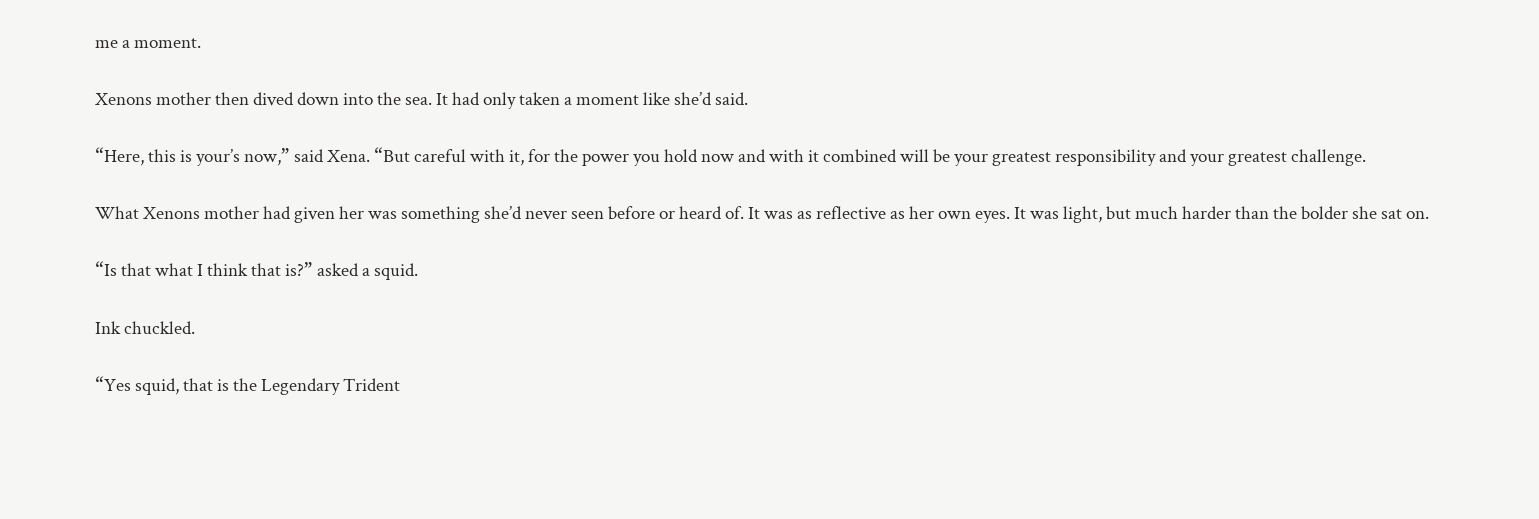me a moment.

Xenons mother then dived down into the sea. It had only taken a moment like she’d said.

“Here, this is your’s now,” said Xena. “But careful with it, for the power you hold now and with it combined will be your greatest responsibility and your greatest challenge.

What Xenons mother had given her was something she’d never seen before or heard of. It was as reflective as her own eyes. It was light, but much harder than the bolder she sat on.

“Is that what I think that is?” asked a squid.

Ink chuckled.

“Yes squid, that is the Legendary Trident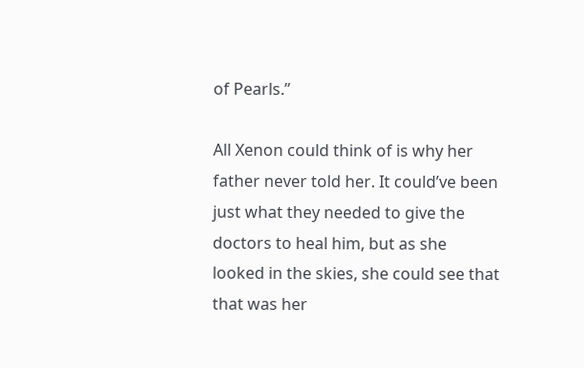of Pearls.”

All Xenon could think of is why her father never told her. It could’ve been just what they needed to give the doctors to heal him, but as she looked in the skies, she could see that that was her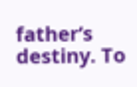father’s destiny. To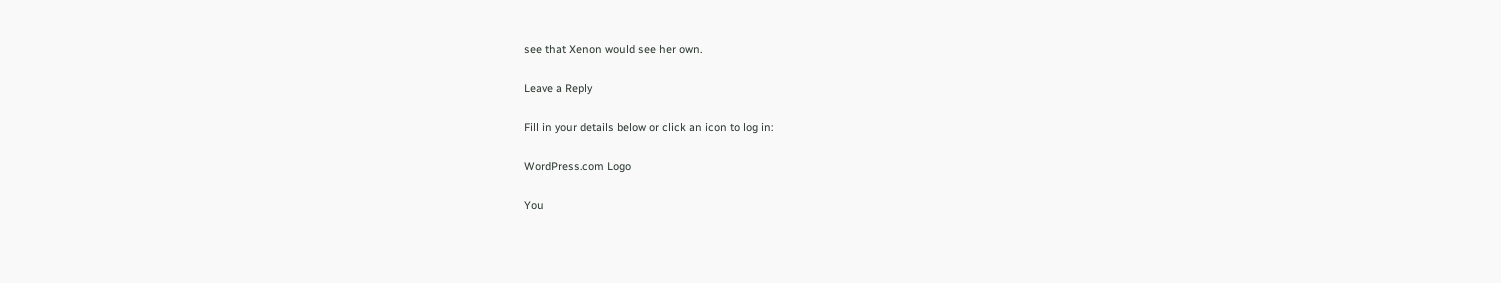see that Xenon would see her own.

Leave a Reply

Fill in your details below or click an icon to log in:

WordPress.com Logo

You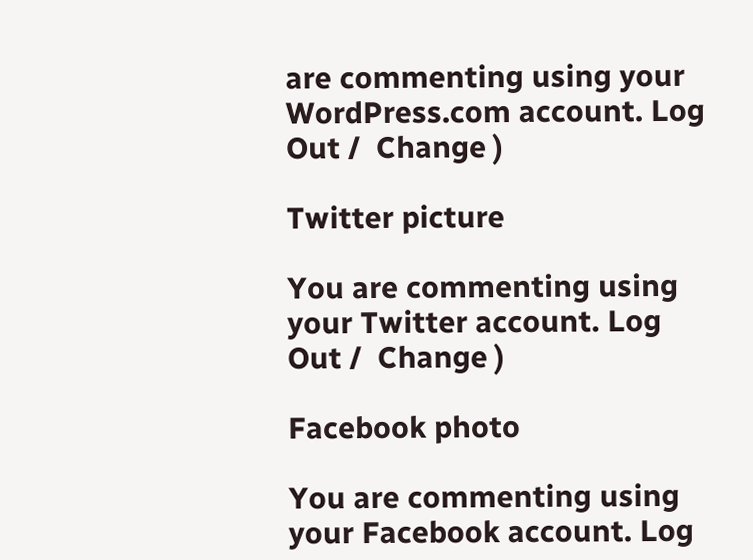are commenting using your WordPress.com account. Log Out /  Change )

Twitter picture

You are commenting using your Twitter account. Log Out /  Change )

Facebook photo

You are commenting using your Facebook account. Log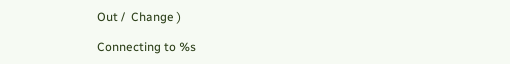Out /  Change )

Connecting to %s